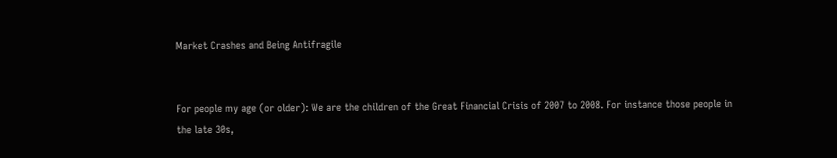Market Crashes and Being Antifragile


For people my age (or older): We are the children of the Great Financial Crisis of 2007 to 2008. For instance those people in the late 30s,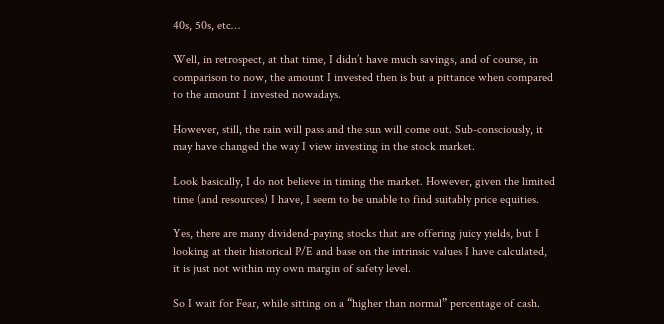40s, 50s, etc…

Well, in retrospect, at that time, I didn’t have much savings, and of course, in comparison to now, the amount I invested then is but a pittance when compared to the amount I invested nowadays.

However, still, the rain will pass and the sun will come out. Sub-consciously, it may have changed the way I view investing in the stock market.

Look basically, I do not believe in timing the market. However, given the limited time (and resources) I have, I seem to be unable to find suitably price equities.

Yes, there are many dividend-paying stocks that are offering juicy yields, but I looking at their historical P/E and base on the intrinsic values I have calculated, it is just not within my own margin of safety level.

So I wait for Fear, while sitting on a “higher than normal” percentage of cash.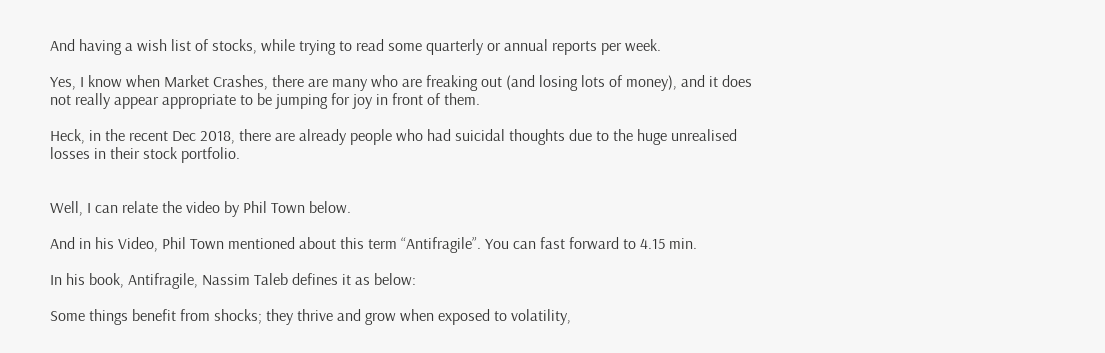And having a wish list of stocks, while trying to read some quarterly or annual reports per week.

Yes, I know when Market Crashes, there are many who are freaking out (and losing lots of money), and it does not really appear appropriate to be jumping for joy in front of them.

Heck, in the recent Dec 2018, there are already people who had suicidal thoughts due to the huge unrealised losses in their stock portfolio.


Well, I can relate the video by Phil Town below.

And in his Video, Phil Town mentioned about this term “Antifragile”. You can fast forward to 4.15 min.

In his book, Antifragile, Nassim Taleb defines it as below:

Some things benefit from shocks; they thrive and grow when exposed to volatility,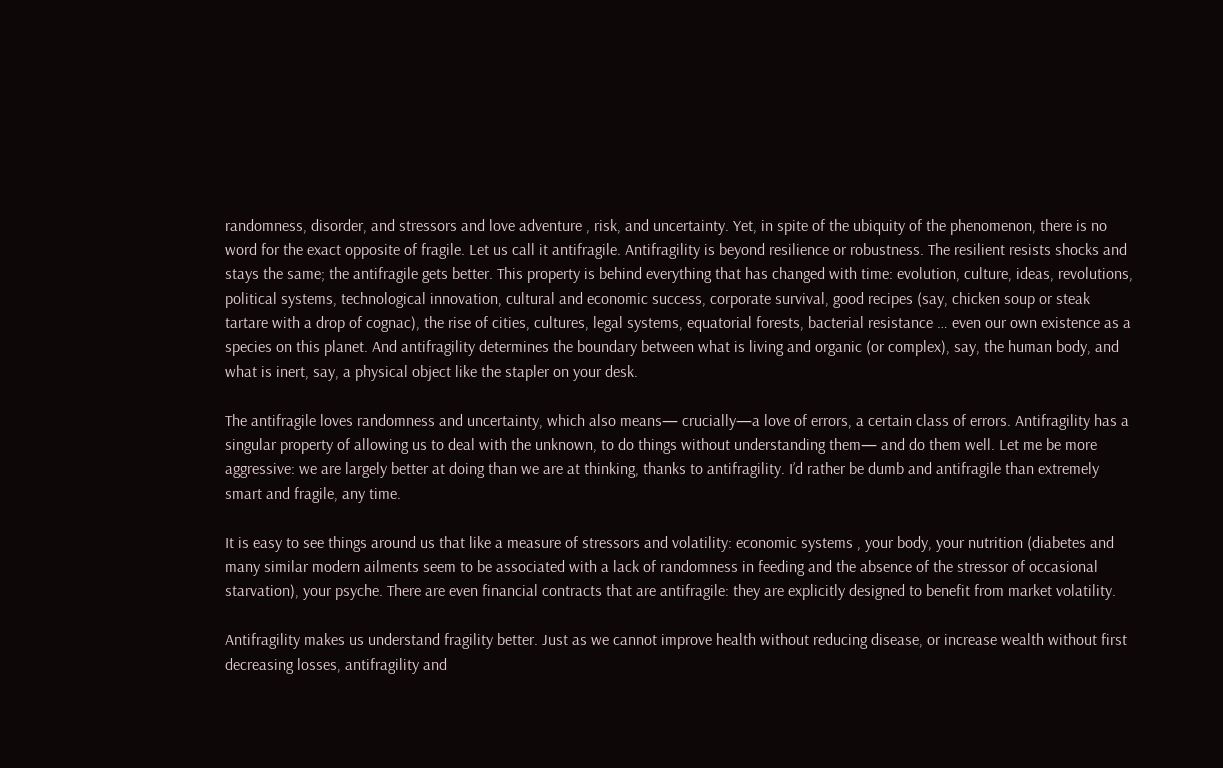randomness, disorder, and stressors and love adventure , risk, and uncertainty. Yet, in spite of the ubiquity of the phenomenon, there is no word for the exact opposite of fragile. Let us call it antifragile. Antifragility is beyond resilience or robustness. The resilient resists shocks and stays the same; the antifragile gets better. This property is behind everything that has changed with time: evolution, culture, ideas, revolutions, political systems, technological innovation, cultural and economic success, corporate survival, good recipes (say, chicken soup or steak tartare with a drop of cognac), the rise of cities, cultures, legal systems, equatorial forests, bacterial resistance … even our own existence as a species on this planet. And antifragility determines the boundary between what is living and organic (or complex), say, the human body, and what is inert, say, a physical object like the stapler on your desk.

The antifragile loves randomness and uncertainty, which also means— crucially—a love of errors, a certain class of errors. Antifragility has a singular property of allowing us to deal with the unknown, to do things without understanding them— and do them well. Let me be more aggressive: we are largely better at doing than we are at thinking, thanks to antifragility. I’d rather be dumb and antifragile than extremely smart and fragile, any time.

It is easy to see things around us that like a measure of stressors and volatility: economic systems , your body, your nutrition (diabetes and many similar modern ailments seem to be associated with a lack of randomness in feeding and the absence of the stressor of occasional starvation), your psyche. There are even financial contracts that are antifragile: they are explicitly designed to benefit from market volatility.

Antifragility makes us understand fragility better. Just as we cannot improve health without reducing disease, or increase wealth without first decreasing losses, antifragility and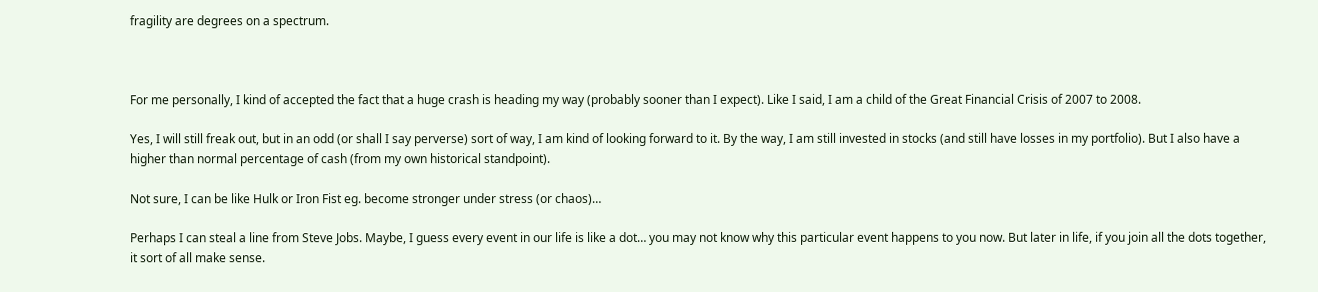fragility are degrees on a spectrum.



For me personally, I kind of accepted the fact that a huge crash is heading my way (probably sooner than I expect). Like I said, I am a child of the Great Financial Crisis of 2007 to 2008.

Yes, I will still freak out, but in an odd (or shall I say perverse) sort of way, I am kind of looking forward to it. By the way, I am still invested in stocks (and still have losses in my portfolio). But I also have a higher than normal percentage of cash (from my own historical standpoint).

Not sure, I can be like Hulk or Iron Fist eg. become stronger under stress (or chaos)…

Perhaps I can steal a line from Steve Jobs. Maybe, I guess every event in our life is like a dot… you may not know why this particular event happens to you now. But later in life, if you join all the dots together, it sort of all make sense.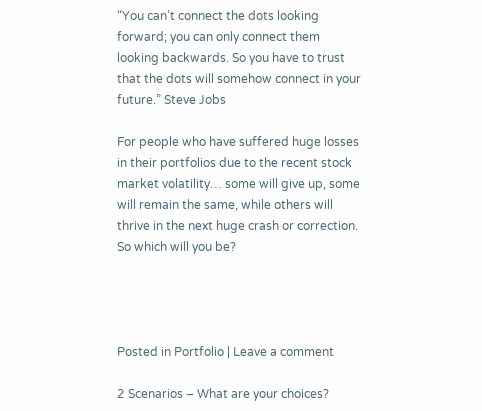“You can’t connect the dots looking forward; you can only connect them looking backwards. So you have to trust that the dots will somehow connect in your future.” Steve Jobs

For people who have suffered huge losses in their portfolios due to the recent stock market volatility… some will give up, some will remain the same, while others will thrive in the next huge crash or correction. So which will you be?




Posted in Portfolio | Leave a comment

2 Scenarios – What are your choices?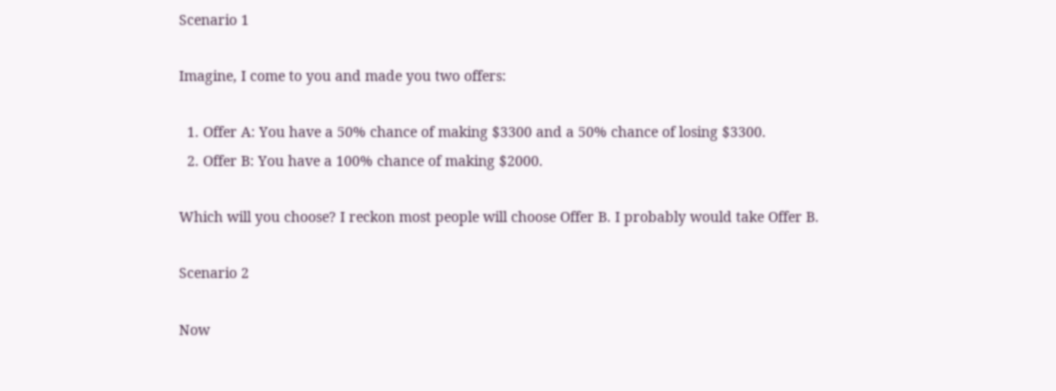Scenario 1

Imagine, I come to you and made you two offers:

  1. Offer A: You have a 50% chance of making $3300 and a 50% chance of losing $3300.
  2. Offer B: You have a 100% chance of making $2000.

Which will you choose? I reckon most people will choose Offer B. I probably would take Offer B.

Scenario 2

Now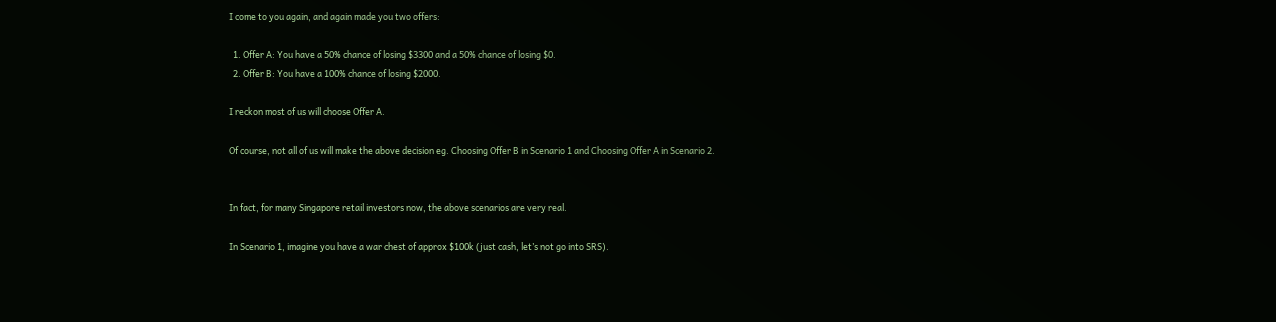I come to you again, and again made you two offers:

  1. Offer A: You have a 50% chance of losing $3300 and a 50% chance of losing $0.
  2. Offer B: You have a 100% chance of losing $2000.

I reckon most of us will choose Offer A.

Of course, not all of us will make the above decision eg. Choosing Offer B in Scenario 1 and Choosing Offer A in Scenario 2.


In fact, for many Singapore retail investors now, the above scenarios are very real.

In Scenario 1, imagine you have a war chest of approx $100k (just cash, let’s not go into SRS).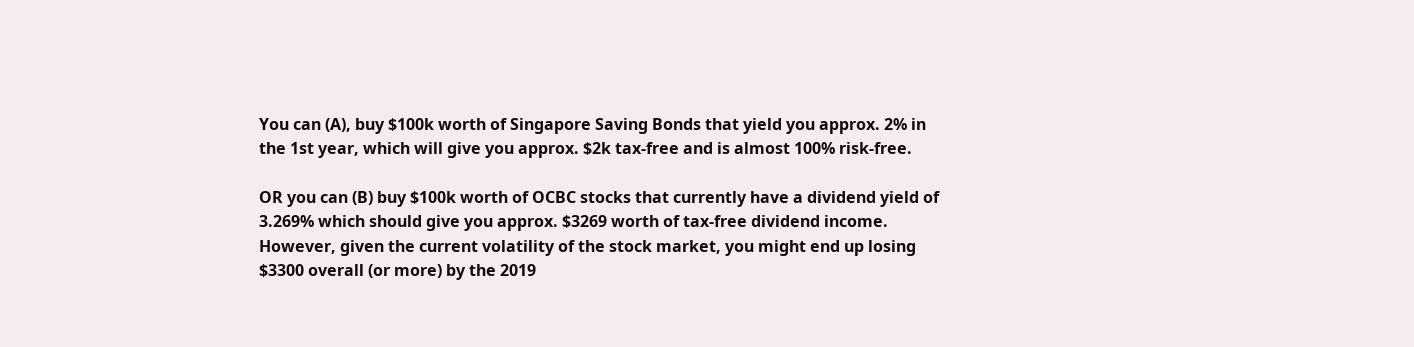You can (A), buy $100k worth of Singapore Saving Bonds that yield you approx. 2% in the 1st year, which will give you approx. $2k tax-free and is almost 100% risk-free.

OR you can (B) buy $100k worth of OCBC stocks that currently have a dividend yield of 3.269% which should give you approx. $3269 worth of tax-free dividend income. However, given the current volatility of the stock market, you might end up losing $3300 overall (or more) by the 2019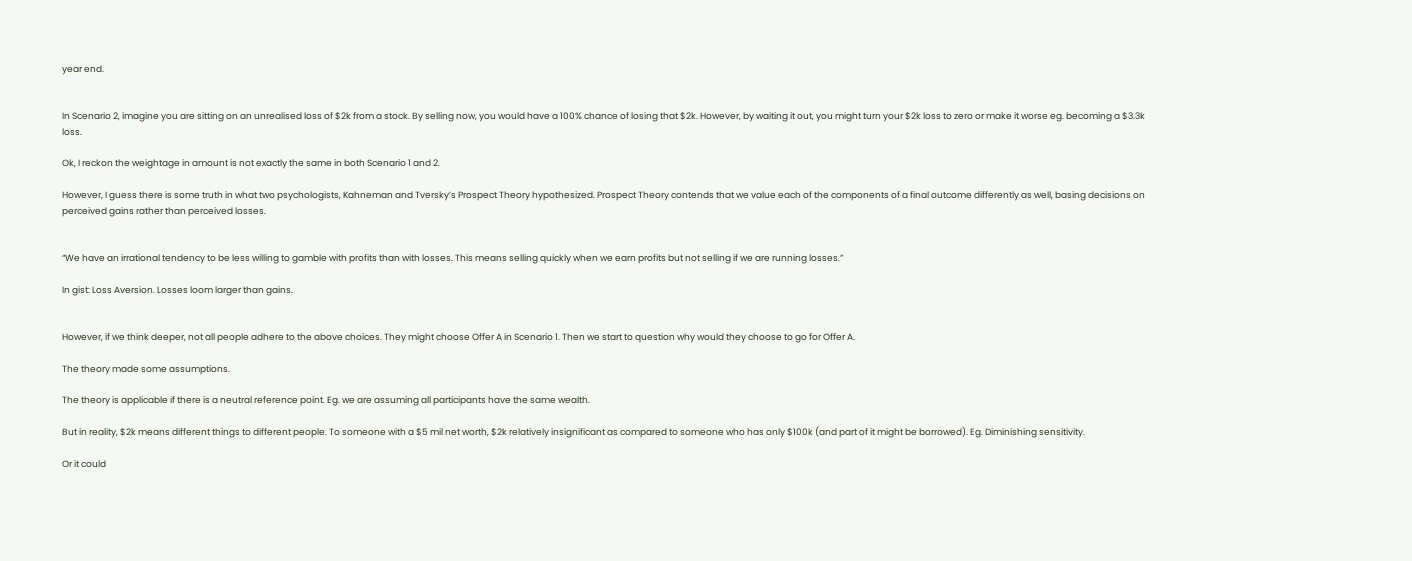year end.


In Scenario 2, imagine you are sitting on an unrealised loss of $2k from a stock. By selling now, you would have a 100% chance of losing that $2k. However, by waiting it out, you might turn your $2k loss to zero or make it worse eg. becoming a $3.3k loss.

Ok, I reckon the weightage in amount is not exactly the same in both Scenario 1 and 2.

However, I guess there is some truth in what two psychologists, Kahneman and Tversky’s Prospect Theory hypothesized. Prospect Theory contends that we value each of the components of a final outcome differently as well, basing decisions on perceived gains rather than perceived losses.


“We have an irrational tendency to be less willing to gamble with profits than with losses. This means selling quickly when we earn profits but not selling if we are running losses.”

In gist: Loss Aversion. Losses loom larger than gains.


However, if we think deeper, not all people adhere to the above choices. They might choose Offer A in Scenario 1. Then we start to question why would they choose to go for Offer A.

The theory made some assumptions.

The theory is applicable if there is a neutral reference point. Eg. we are assuming all participants have the same wealth.

But in reality, $2k means different things to different people. To someone with a $5 mil net worth, $2k relatively insignificant as compared to someone who has only $100k (and part of it might be borrowed). Eg. Diminishing sensitivity.

Or it could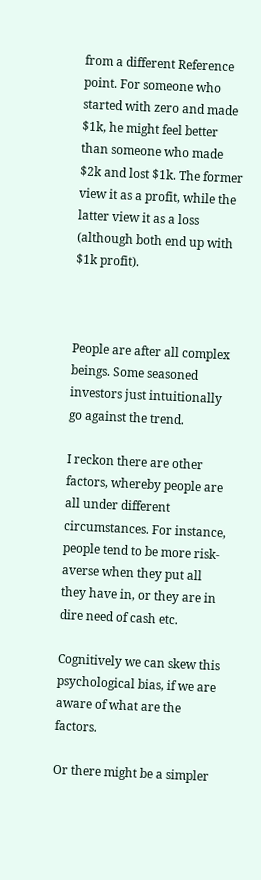from a different Reference point. For someone who started with zero and made $1k, he might feel better than someone who made $2k and lost $1k. The former view it as a profit, while the latter view it as a loss (although both end up with $1k profit).



People are after all complex beings. Some seasoned investors just intuitionally go against the trend.

I reckon there are other factors, whereby people are all under different circumstances. For instance, people tend to be more risk-averse when they put all they have in, or they are in dire need of cash etc.

Cognitively we can skew this psychological bias, if we are aware of what are the factors.

Or there might be a simpler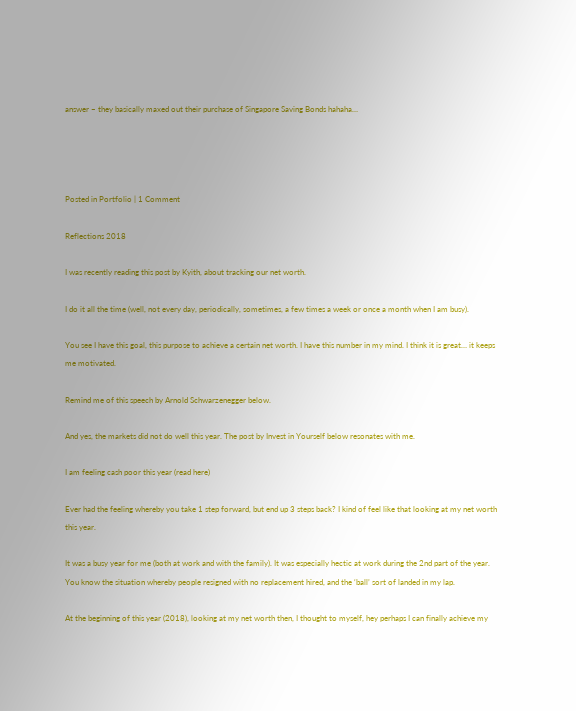answer – they basically maxed out their purchase of Singapore Saving Bonds hahaha…




Posted in Portfolio | 1 Comment

Reflections 2018

I was recently reading this post by Kyith, about tracking our net worth.

I do it all the time (well, not every day, periodically, sometimes, a few times a week or once a month when I am busy).

You see I have this goal, this purpose to achieve a certain net worth. I have this number in my mind. I think it is great… it keeps me motivated.

Remind me of this speech by Arnold Schwarzenegger below.

And yes, the markets did not do well this year. The post by Invest in Yourself below resonates with me.

I am feeling cash poor this year (read here)

Ever had the feeling whereby you take 1 step forward, but end up 3 steps back? I kind of feel like that looking at my net worth this year.

It was a busy year for me (both at work and with the family). It was especially hectic at work during the 2nd part of the year. You know the situation whereby people resigned with no replacement hired, and the ‘ball’ sort of landed in my lap.

At the beginning of this year (2018), looking at my net worth then, I thought to myself, hey perhaps I can finally achieve my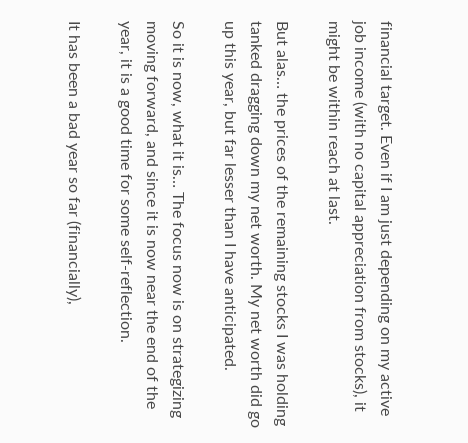financial target. Even if I am just depending on my active job income (with no capital appreciation from stocks), it might be within reach at last.

But alas… the prices of the remaining stocks I was holding tanked dragging down my net worth. My net worth did go up this year, but far lesser than I have anticipated.

So it is now, what it is… The focus now is on strategizing moving forward, and since it is now near the end of the year, it is a good time for some self-reflection.

It has been a bad year so far (financially),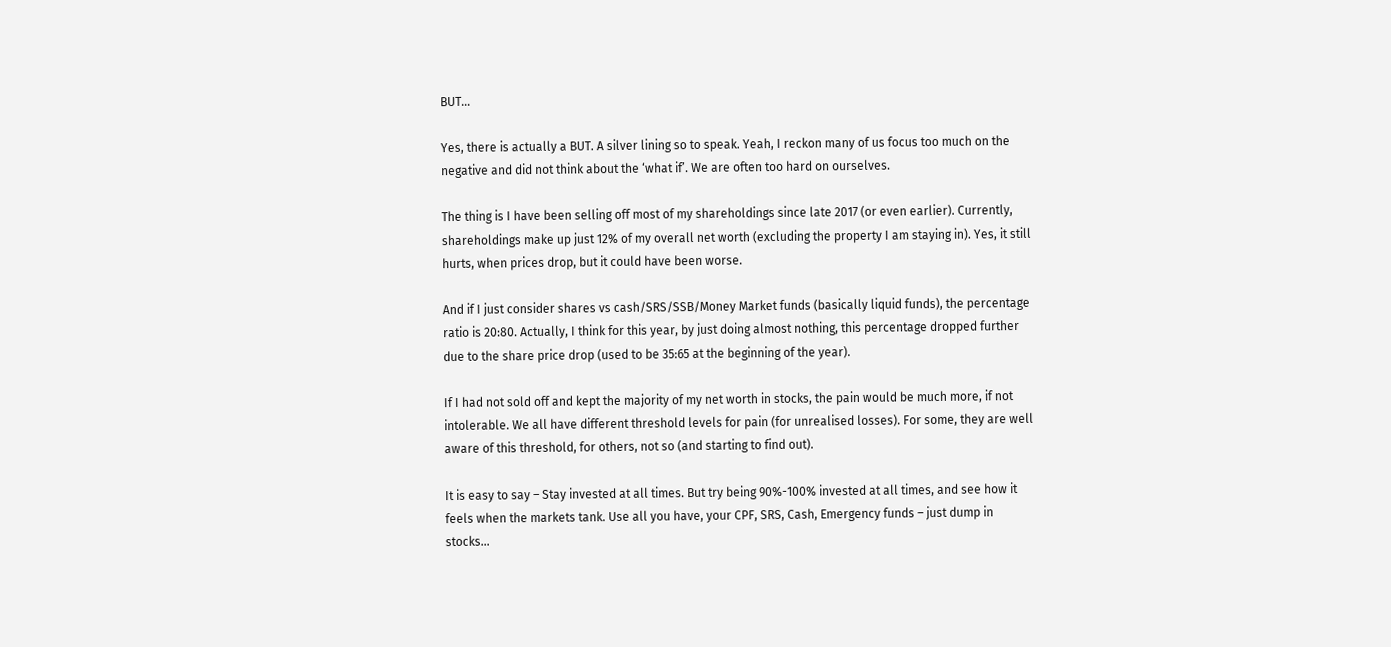BUT…

Yes, there is actually a BUT. A silver lining so to speak. Yeah, I reckon many of us focus too much on the negative and did not think about the ‘what if’. We are often too hard on ourselves.

The thing is I have been selling off most of my shareholdings since late 2017 (or even earlier). Currently, shareholdings make up just 12% of my overall net worth (excluding the property I am staying in). Yes, it still hurts, when prices drop, but it could have been worse.

And if I just consider shares vs cash/SRS/SSB/Money Market funds (basically liquid funds), the percentage ratio is 20:80. Actually, I think for this year, by just doing almost nothing, this percentage dropped further due to the share price drop (used to be 35:65 at the beginning of the year).

If I had not sold off and kept the majority of my net worth in stocks, the pain would be much more, if not intolerable. We all have different threshold levels for pain (for unrealised losses). For some, they are well aware of this threshold, for others, not so (and starting to find out).

It is easy to say – Stay invested at all times. But try being 90%-100% invested at all times, and see how it feels when the markets tank. Use all you have, your CPF, SRS, Cash, Emergency funds – just dump in stocks…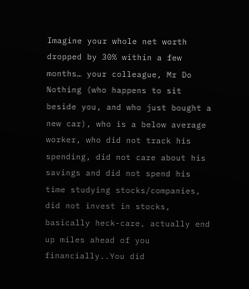Imagine your whole net worth dropped by 30% within a few months… your colleague, Mr Do Nothing (who happens to sit beside you, and who just bought a new car), who is a below average worker, who did not track his spending, did not care about his savings and did not spend his time studying stocks/companies, did not invest in stocks, basically heck-care, actually end up miles ahead of you financially..You did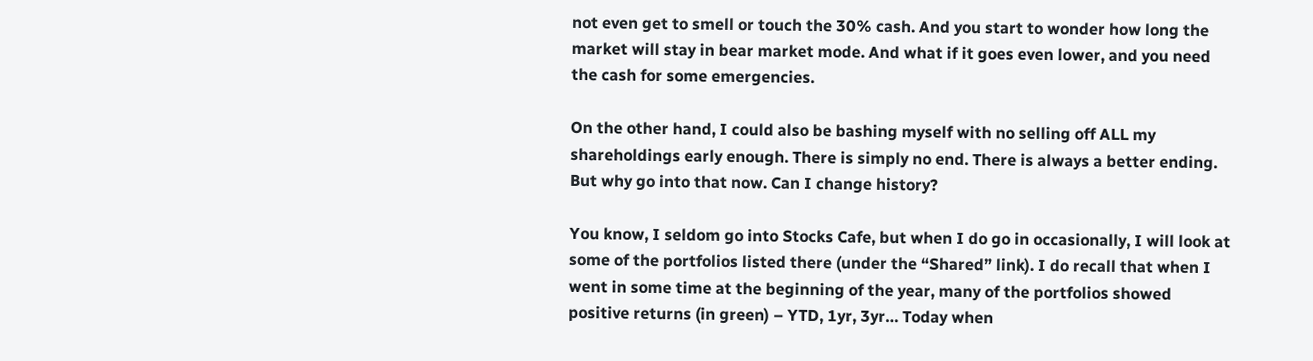not even get to smell or touch the 30% cash. And you start to wonder how long the market will stay in bear market mode. And what if it goes even lower, and you need the cash for some emergencies.

On the other hand, I could also be bashing myself with no selling off ALL my shareholdings early enough. There is simply no end. There is always a better ending. But why go into that now. Can I change history?

You know, I seldom go into Stocks Cafe, but when I do go in occasionally, I will look at some of the portfolios listed there (under the “Shared” link). I do recall that when I went in some time at the beginning of the year, many of the portfolios showed positive returns (in green) – YTD, 1yr, 3yr… Today when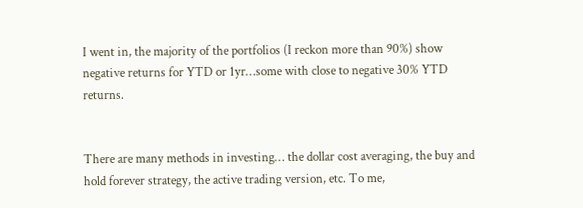I went in, the majority of the portfolios (I reckon more than 90%) show negative returns for YTD or 1yr…some with close to negative 30% YTD returns.


There are many methods in investing… the dollar cost averaging, the buy and hold forever strategy, the active trading version, etc. To me,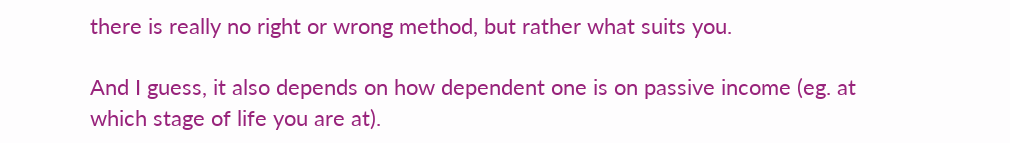there is really no right or wrong method, but rather what suits you.

And I guess, it also depends on how dependent one is on passive income (eg. at which stage of life you are at).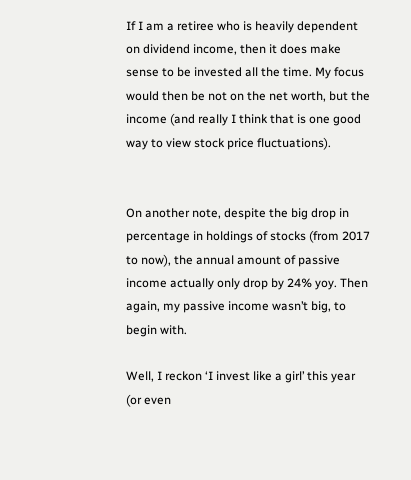If I am a retiree who is heavily dependent on dividend income, then it does make sense to be invested all the time. My focus would then be not on the net worth, but the income (and really I think that is one good way to view stock price fluctuations).


On another note, despite the big drop in percentage in holdings of stocks (from 2017 to now), the annual amount of passive income actually only drop by 24% yoy. Then again, my passive income wasn’t big, to begin with.

Well, I reckon ‘I invest like a girl’ this year (or even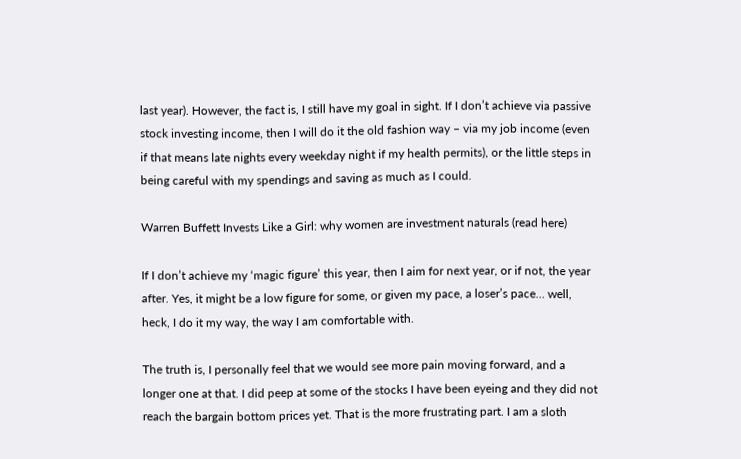last year). However, the fact is, I still have my goal in sight. If I don’t achieve via passive stock investing income, then I will do it the old fashion way – via my job income (even if that means late nights every weekday night if my health permits), or the little steps in being careful with my spendings and saving as much as I could.

Warren Buffett Invests Like a Girl: why women are investment naturals (read here)

If I don’t achieve my ‘magic figure’ this year, then I aim for next year, or if not, the year after. Yes, it might be a low figure for some, or given my pace, a loser’s pace… well, heck, I do it my way, the way I am comfortable with.

The truth is, I personally feel that we would see more pain moving forward, and a longer one at that. I did peep at some of the stocks I have been eyeing and they did not reach the bargain bottom prices yet. That is the more frustrating part. I am a sloth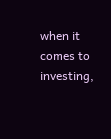when it comes to investing,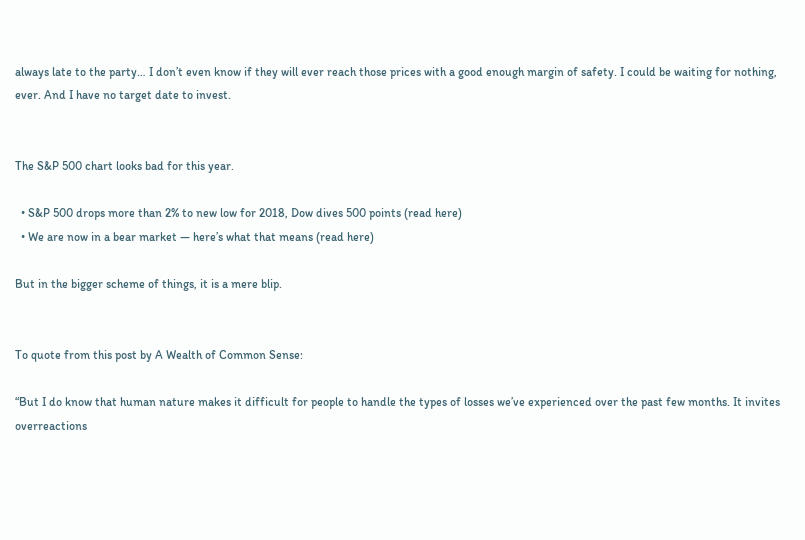always late to the party… I don’t even know if they will ever reach those prices with a good enough margin of safety. I could be waiting for nothing, ever. And I have no target date to invest.


The S&P 500 chart looks bad for this year.

  • S&P 500 drops more than 2% to new low for 2018, Dow dives 500 points (read here)
  • We are now in a bear market — here’s what that means (read here)

But in the bigger scheme of things, it is a mere blip.


To quote from this post by A Wealth of Common Sense:

“But I do know that human nature makes it difficult for people to handle the types of losses we’ve experienced over the past few months. It invites overreactions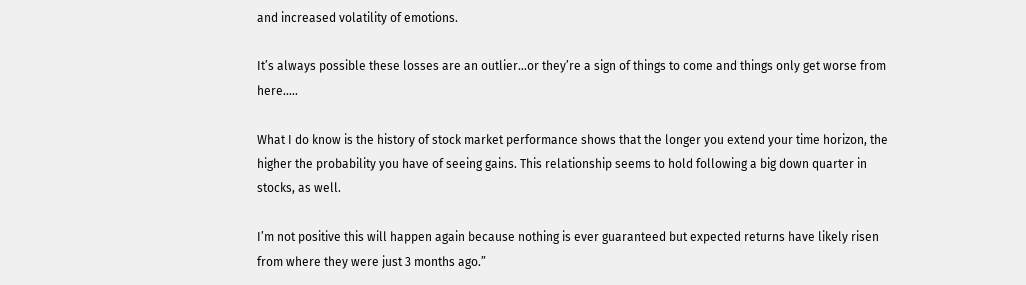and increased volatility of emotions.

It’s always possible these losses are an outlier…or they’re a sign of things to come and things only get worse from here…..

What I do know is the history of stock market performance shows that the longer you extend your time horizon, the higher the probability you have of seeing gains. This relationship seems to hold following a big down quarter in stocks, as well.

I’m not positive this will happen again because nothing is ever guaranteed but expected returns have likely risen from where they were just 3 months ago.”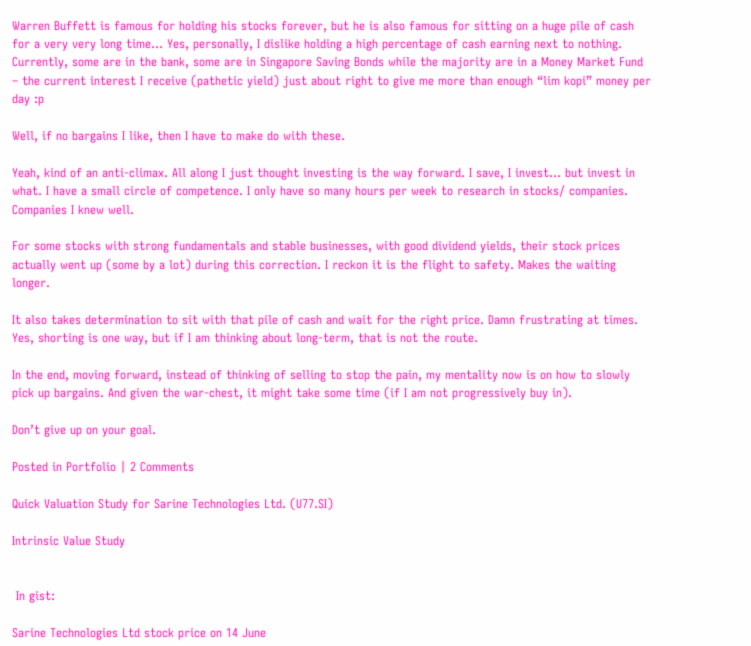Warren Buffett is famous for holding his stocks forever, but he is also famous for sitting on a huge pile of cash for a very very long time… Yes, personally, I dislike holding a high percentage of cash earning next to nothing. Currently, some are in the bank, some are in Singapore Saving Bonds while the majority are in a Money Market Fund – the current interest I receive (pathetic yield) just about right to give me more than enough “lim kopi” money per day :p

Well, if no bargains I like, then I have to make do with these.

Yeah, kind of an anti-climax. All along I just thought investing is the way forward. I save, I invest… but invest in what. I have a small circle of competence. I only have so many hours per week to research in stocks/ companies. Companies I knew well.

For some stocks with strong fundamentals and stable businesses, with good dividend yields, their stock prices actually went up (some by a lot) during this correction. I reckon it is the flight to safety. Makes the waiting longer.

It also takes determination to sit with that pile of cash and wait for the right price. Damn frustrating at times. Yes, shorting is one way, but if I am thinking about long-term, that is not the route.

In the end, moving forward, instead of thinking of selling to stop the pain, my mentality now is on how to slowly pick up bargains. And given the war-chest, it might take some time (if I am not progressively buy in).

Don’t give up on your goal.

Posted in Portfolio | 2 Comments

Quick Valuation Study for Sarine Technologies Ltd. (U77.SI)

Intrinsic Value Study


 In gist:

Sarine Technologies Ltd stock price on 14 June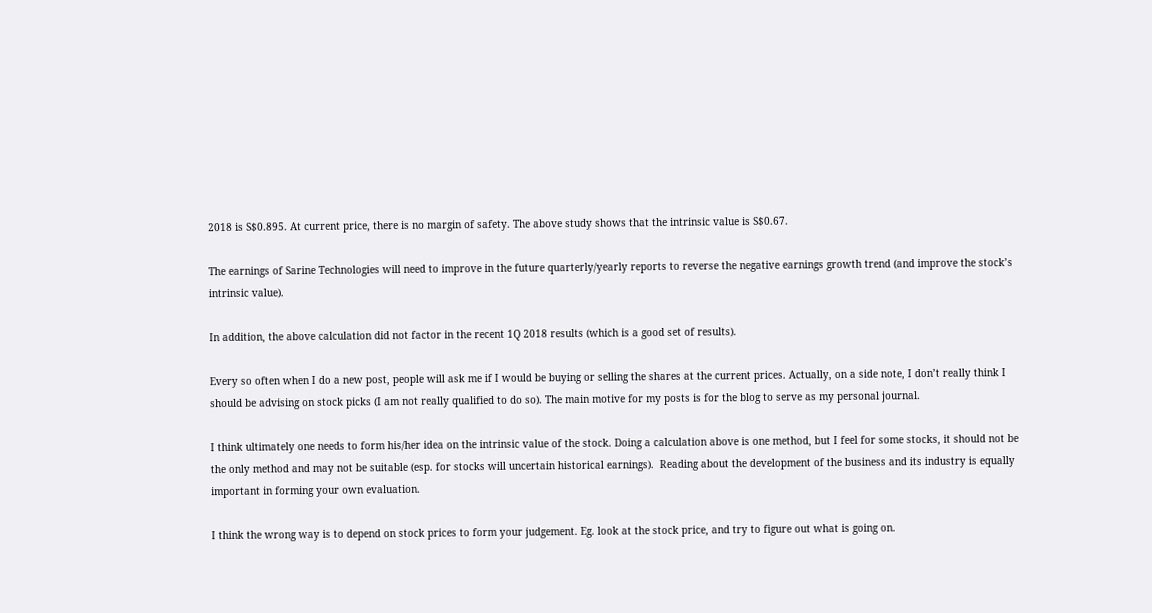2018 is S$0.895. At current price, there is no margin of safety. The above study shows that the intrinsic value is S$0.67.

The earnings of Sarine Technologies will need to improve in the future quarterly/yearly reports to reverse the negative earnings growth trend (and improve the stock’s intrinsic value).

In addition, the above calculation did not factor in the recent 1Q 2018 results (which is a good set of results).

Every so often when I do a new post, people will ask me if I would be buying or selling the shares at the current prices. Actually, on a side note, I don’t really think I should be advising on stock picks (I am not really qualified to do so). The main motive for my posts is for the blog to serve as my personal journal.

I think ultimately one needs to form his/her idea on the intrinsic value of the stock. Doing a calculation above is one method, but I feel for some stocks, it should not be the only method and may not be suitable (esp. for stocks will uncertain historical earnings).  Reading about the development of the business and its industry is equally important in forming your own evaluation.

I think the wrong way is to depend on stock prices to form your judgement. Eg. look at the stock price, and try to figure out what is going on.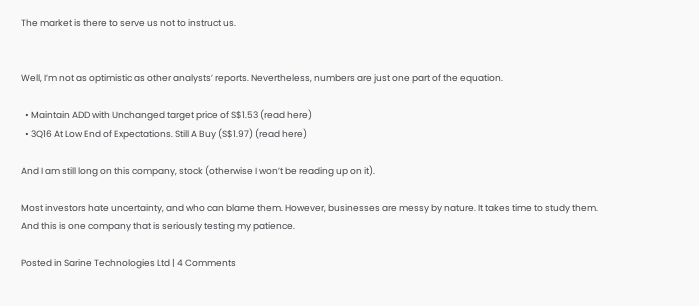The market is there to serve us not to instruct us.


Well, I’m not as optimistic as other analysts’ reports. Nevertheless, numbers are just one part of the equation.

  • Maintain ADD with Unchanged target price of S$1.53 (read here)
  • 3Q16 At Low End of Expectations. Still A Buy (S$1.97) (read here)

And I am still long on this company, stock (otherwise I won’t be reading up on it).

Most investors hate uncertainty, and who can blame them. However, businesses are messy by nature. It takes time to study them. And this is one company that is seriously testing my patience.

Posted in Sarine Technologies Ltd | 4 Comments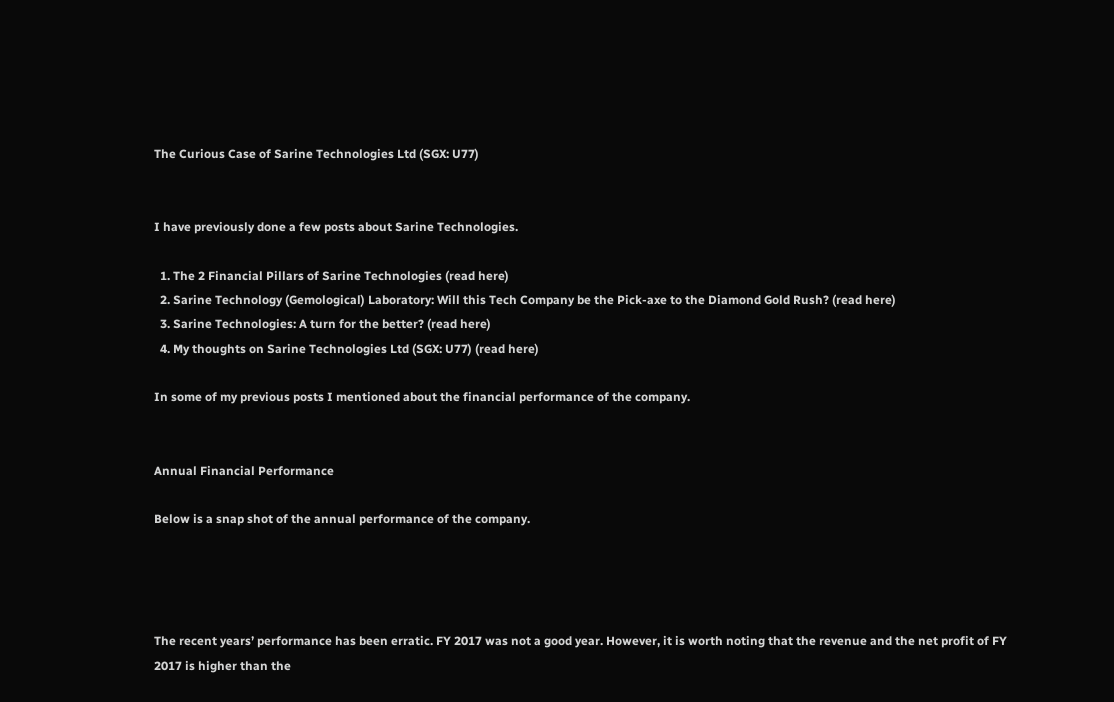The Curious Case of Sarine Technologies Ltd (SGX: U77)


I have previously done a few posts about Sarine Technologies.

  1. The 2 Financial Pillars of Sarine Technologies (read here)
  2. Sarine Technology (Gemological) Laboratory: Will this Tech Company be the Pick-axe to the Diamond Gold Rush? (read here)
  3. Sarine Technologies: A turn for the better? (read here)
  4. My thoughts on Sarine Technologies Ltd (SGX: U77) (read here)

In some of my previous posts I mentioned about the financial performance of the company.


Annual Financial Performance

Below is a snap shot of the annual performance of the company.




The recent years’ performance has been erratic. FY 2017 was not a good year. However, it is worth noting that the revenue and the net profit of FY 2017 is higher than the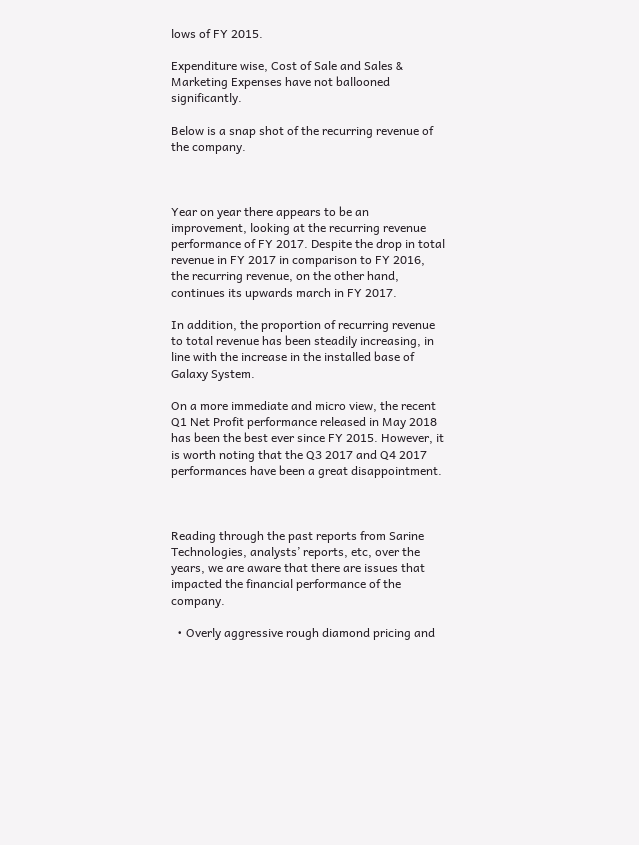lows of FY 2015.

Expenditure wise, Cost of Sale and Sales & Marketing Expenses have not ballooned significantly.

Below is a snap shot of the recurring revenue of the company.



Year on year there appears to be an improvement, looking at the recurring revenue performance of FY 2017. Despite the drop in total revenue in FY 2017 in comparison to FY 2016, the recurring revenue, on the other hand, continues its upwards march in FY 2017.

In addition, the proportion of recurring revenue to total revenue has been steadily increasing, in line with the increase in the installed base of Galaxy System.

On a more immediate and micro view, the recent Q1 Net Profit performance released in May 2018 has been the best ever since FY 2015. However, it is worth noting that the Q3 2017 and Q4 2017 performances have been a great disappointment.



Reading through the past reports from Sarine Technologies, analysts’ reports, etc, over the years, we are aware that there are issues that impacted the financial performance of the company.

  • Overly aggressive rough diamond pricing and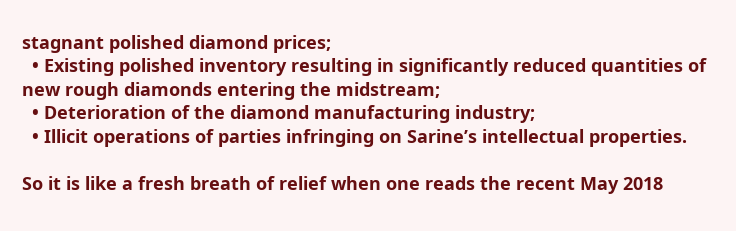stagnant polished diamond prices;
  • Existing polished inventory resulting in significantly reduced quantities of new rough diamonds entering the midstream;
  • Deterioration of the diamond manufacturing industry;
  • Illicit operations of parties infringing on Sarine’s intellectual properties.

So it is like a fresh breath of relief when one reads the recent May 2018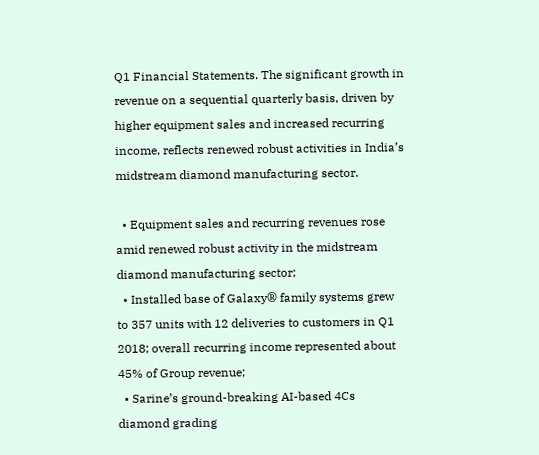Q1 Financial Statements. The significant growth in revenue on a sequential quarterly basis, driven by higher equipment sales and increased recurring income, reflects renewed robust activities in India’s midstream diamond manufacturing sector.

  • Equipment sales and recurring revenues rose amid renewed robust activity in the midstream diamond manufacturing sector;
  • Installed base of Galaxy® family systems grew to 357 units with 12 deliveries to customers in Q1 2018; overall recurring income represented about 45% of Group revenue;
  • Sarine’s ground-breaking AI-based 4Cs diamond grading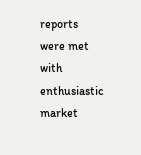reports were met with enthusiastic market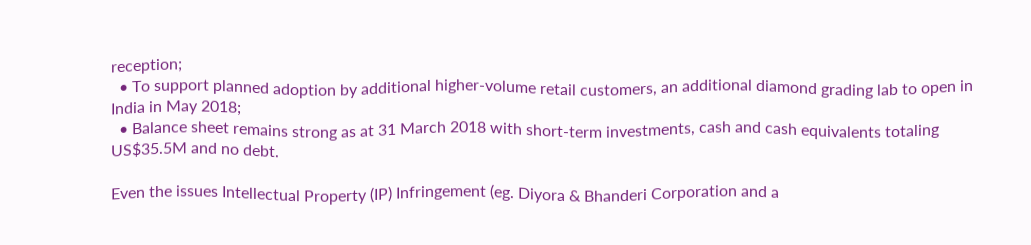reception;
  • To support planned adoption by additional higher-volume retail customers, an additional diamond grading lab to open in India in May 2018;
  • Balance sheet remains strong as at 31 March 2018 with short-term investments, cash and cash equivalents totaling US$35.5M and no debt.

Even the issues Intellectual Property (IP) Infringement (eg. Diyora & Bhanderi Corporation and a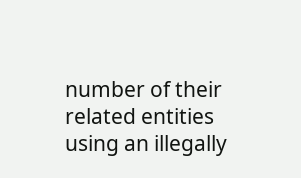number of their related entities using an illegally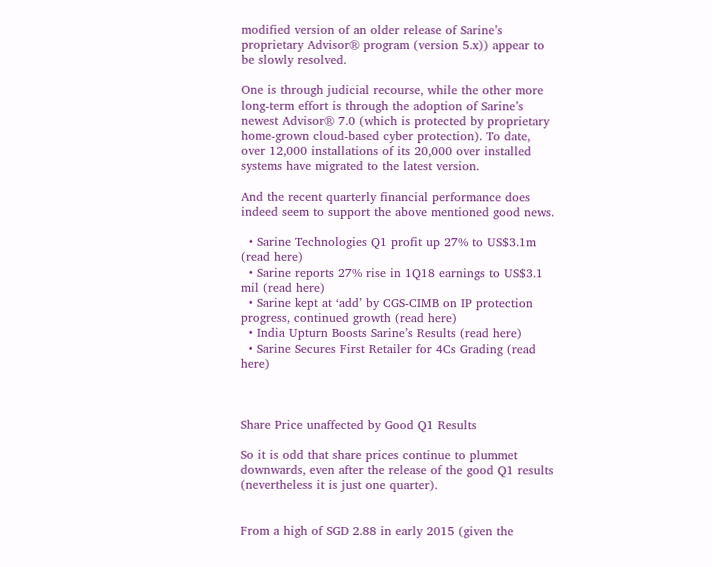modified version of an older release of Sarine’s proprietary Advisor® program (version 5.x)) appear to be slowly resolved.

One is through judicial recourse, while the other more long-term effort is through the adoption of Sarine’s newest Advisor® 7.0 (which is protected by proprietary home-grown cloud-based cyber protection). To date, over 12,000 installations of its 20,000 over installed systems have migrated to the latest version.

And the recent quarterly financial performance does indeed seem to support the above mentioned good news.

  • Sarine Technologies Q1 profit up 27% to US$3.1m (read here)
  • Sarine reports 27% rise in 1Q18 earnings to US$3.1 mil (read here)
  • Sarine kept at ‘add’ by CGS-CIMB on IP protection progress, continued growth (read here)
  • India Upturn Boosts Sarine’s Results (read here)
  • Sarine Secures First Retailer for 4Cs Grading (read here)



Share Price unaffected by Good Q1 Results

So it is odd that share prices continue to plummet downwards, even after the release of the good Q1 results (nevertheless it is just one quarter).


From a high of SGD 2.88 in early 2015 (given the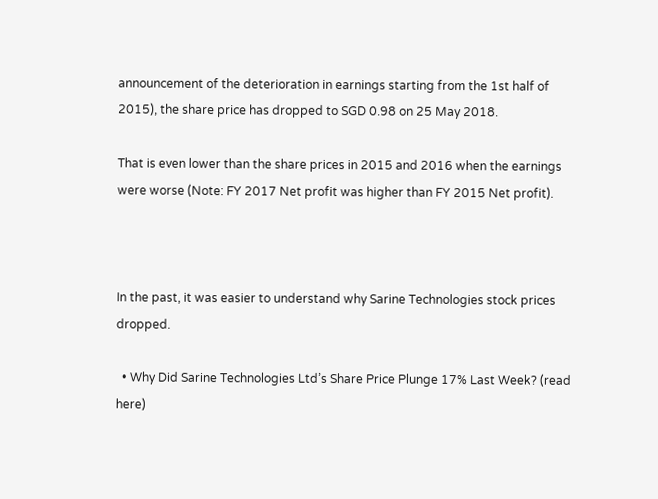announcement of the deterioration in earnings starting from the 1st half of 2015), the share price has dropped to SGD 0.98 on 25 May 2018.

That is even lower than the share prices in 2015 and 2016 when the earnings were worse (Note: FY 2017 Net profit was higher than FY 2015 Net profit).



In the past, it was easier to understand why Sarine Technologies stock prices dropped.

  • Why Did Sarine Technologies Ltd’s Share Price Plunge 17% Last Week? (read here)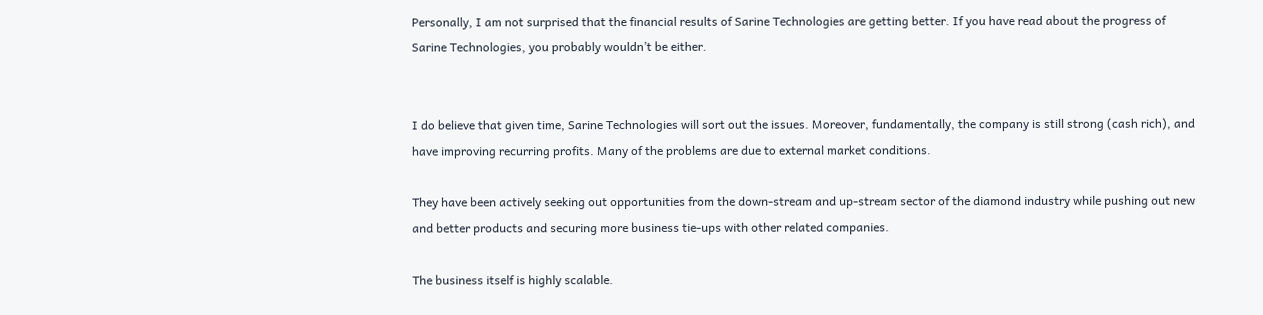Personally, I am not surprised that the financial results of Sarine Technologies are getting better. If you have read about the progress of Sarine Technologies, you probably wouldn’t be either.


I do believe that given time, Sarine Technologies will sort out the issues. Moreover, fundamentally, the company is still strong (cash rich), and have improving recurring profits. Many of the problems are due to external market conditions.

They have been actively seeking out opportunities from the down-stream and up-stream sector of the diamond industry while pushing out new and better products and securing more business tie-ups with other related companies.

The business itself is highly scalable.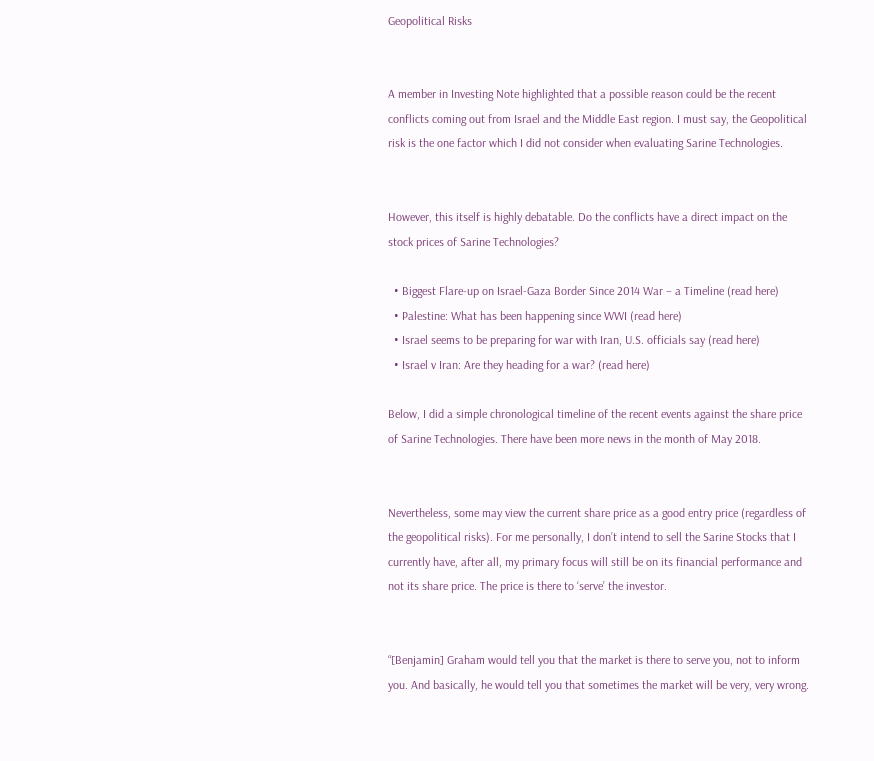Geopolitical Risks


A member in Investing Note highlighted that a possible reason could be the recent conflicts coming out from Israel and the Middle East region. I must say, the Geopolitical risk is the one factor which I did not consider when evaluating Sarine Technologies.


However, this itself is highly debatable. Do the conflicts have a direct impact on the stock prices of Sarine Technologies?

  • Biggest Flare-up on Israel-Gaza Border Since 2014 War – a Timeline (read here)
  • Palestine: What has been happening since WWI (read here)
  • Israel seems to be preparing for war with Iran, U.S. officials say (read here)
  • Israel v Iran: Are they heading for a war? (read here)

Below, I did a simple chronological timeline of the recent events against the share price of Sarine Technologies. There have been more news in the month of May 2018.


Nevertheless, some may view the current share price as a good entry price (regardless of the geopolitical risks). For me personally, I don’t intend to sell the Sarine Stocks that I currently have, after all, my primary focus will still be on its financial performance and not its share price. The price is there to ‘serve’ the investor.


“[Benjamin] Graham would tell you that the market is there to serve you, not to inform you. And basically, he would tell you that sometimes the market will be very, very wrong.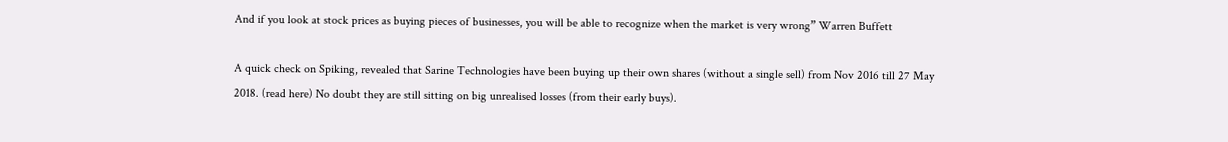And if you look at stock prices as buying pieces of businesses, you will be able to recognize when the market is very wrong” Warren Buffett

A quick check on Spiking, revealed that Sarine Technologies have been buying up their own shares (without a single sell) from Nov 2016 till 27 May 2018. (read here) No doubt they are still sitting on big unrealised losses (from their early buys).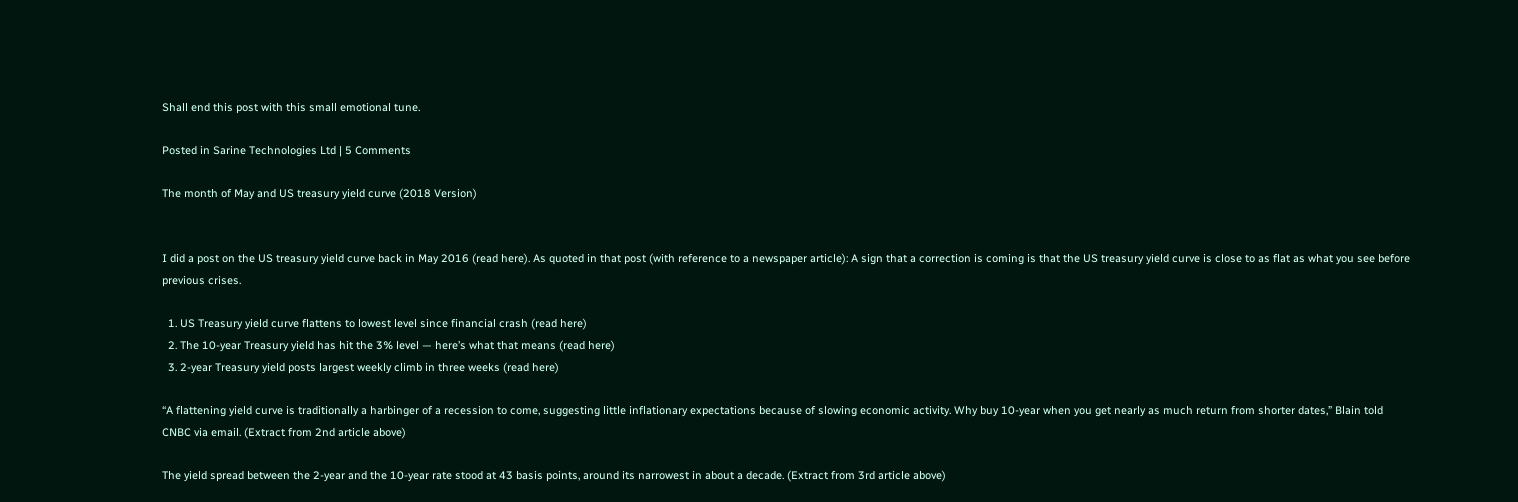Shall end this post with this small emotional tune.

Posted in Sarine Technologies Ltd | 5 Comments

The month of May and US treasury yield curve (2018 Version)


I did a post on the US treasury yield curve back in May 2016 (read here). As quoted in that post (with reference to a newspaper article): A sign that a correction is coming is that the US treasury yield curve is close to as flat as what you see before previous crises.

  1. US Treasury yield curve flattens to lowest level since financial crash (read here)
  2. The 10-year Treasury yield has hit the 3% level — here’s what that means (read here)
  3. 2-year Treasury yield posts largest weekly climb in three weeks (read here)

“A flattening yield curve is traditionally a harbinger of a recession to come, suggesting little inflationary expectations because of slowing economic activity. Why buy 10-year when you get nearly as much return from shorter dates,” Blain told CNBC via email. (Extract from 2nd article above)

The yield spread between the 2-year and the 10-year rate stood at 43 basis points, around its narrowest in about a decade. (Extract from 3rd article above)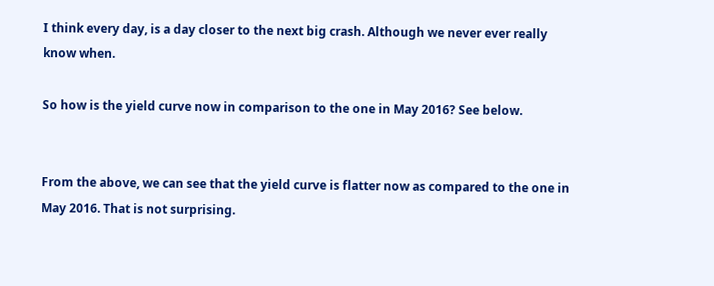I think every day, is a day closer to the next big crash. Although we never ever really know when.

So how is the yield curve now in comparison to the one in May 2016? See below.


From the above, we can see that the yield curve is flatter now as compared to the one in May 2016. That is not surprising.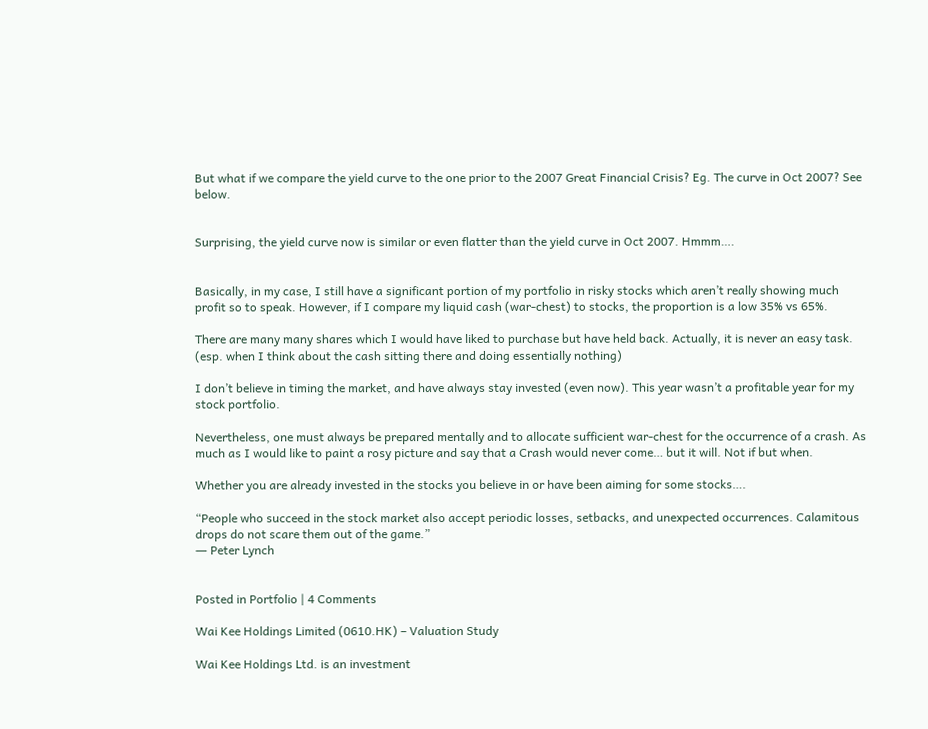But what if we compare the yield curve to the one prior to the 2007 Great Financial Crisis? Eg. The curve in Oct 2007? See below.


Surprising, the yield curve now is similar or even flatter than the yield curve in Oct 2007. Hmmm….


Basically, in my case, I still have a significant portion of my portfolio in risky stocks which aren’t really showing much profit so to speak. However, if I compare my liquid cash (war-chest) to stocks, the proportion is a low 35% vs 65%.

There are many many shares which I would have liked to purchase but have held back. Actually, it is never an easy task. (esp. when I think about the cash sitting there and doing essentially nothing)

I don’t believe in timing the market, and have always stay invested (even now). This year wasn’t a profitable year for my stock portfolio.

Nevertheless, one must always be prepared mentally and to allocate sufficient war-chest for the occurrence of a crash. As much as I would like to paint a rosy picture and say that a Crash would never come… but it will. Not if but when.

Whether you are already invested in the stocks you believe in or have been aiming for some stocks….

“People who succeed in the stock market also accept periodic losses, setbacks, and unexpected occurrences. Calamitous drops do not scare them out of the game.”
― Peter Lynch


Posted in Portfolio | 4 Comments

Wai Kee Holdings Limited (0610.HK) – Valuation Study

Wai Kee Holdings Ltd. is an investment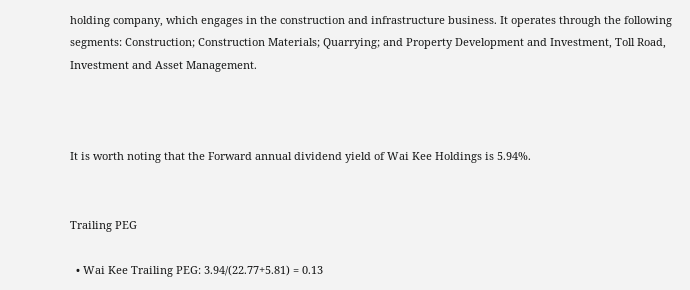holding company, which engages in the construction and infrastructure business. It operates through the following segments: Construction; Construction Materials; Quarrying; and Property Development and Investment, Toll Road, Investment and Asset Management.



It is worth noting that the Forward annual dividend yield of Wai Kee Holdings is 5.94%.


Trailing PEG

  • Wai Kee Trailing PEG: 3.94/(22.77+5.81) = 0.13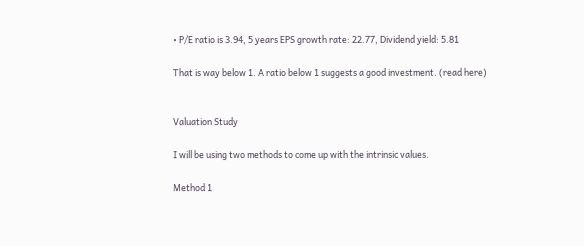• P/E ratio is 3.94, 5 years EPS growth rate: 22.77, Dividend yield: 5.81

That is way below 1. A ratio below 1 suggests a good investment. (read here)


Valuation Study

I will be using two methods to come up with the intrinsic values.

Method 1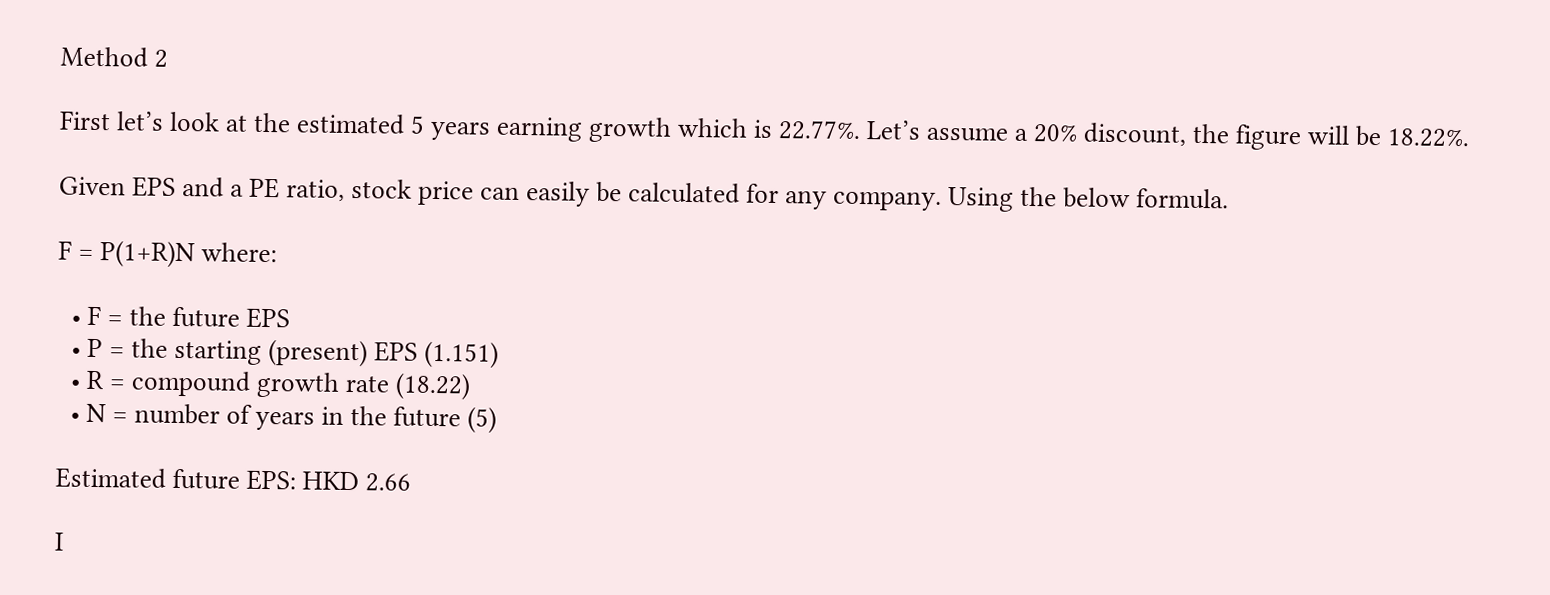Method 2

First let’s look at the estimated 5 years earning growth which is 22.77%. Let’s assume a 20% discount, the figure will be 18.22%.

Given EPS and a PE ratio, stock price can easily be calculated for any company. Using the below formula.

F = P(1+R)N where:

  • F = the future EPS
  • P = the starting (present) EPS (1.151)
  • R = compound growth rate (18.22)
  • N = number of years in the future (5)

Estimated future EPS: HKD 2.66

I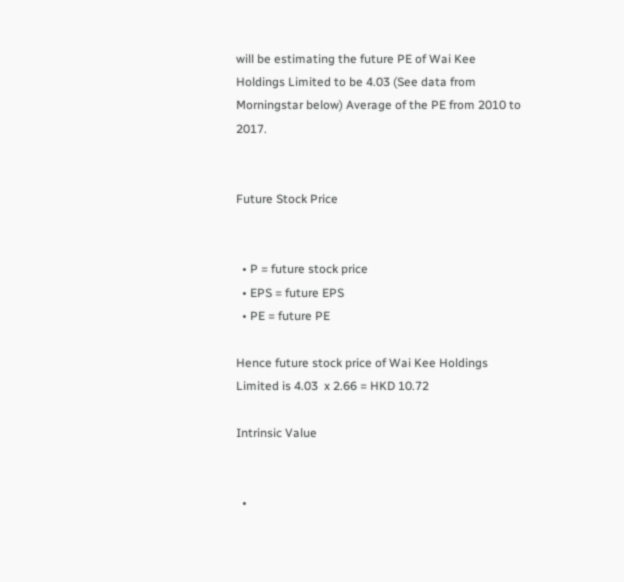will be estimating the future PE of Wai Kee Holdings Limited to be 4.03 (See data from Morningstar below) Average of the PE from 2010 to 2017.


Future Stock Price


  • P = future stock price
  • EPS = future EPS
  • PE = future PE

Hence future stock price of Wai Kee Holdings Limited is 4.03  x 2.66 = HKD 10.72

Intrinsic Value


  •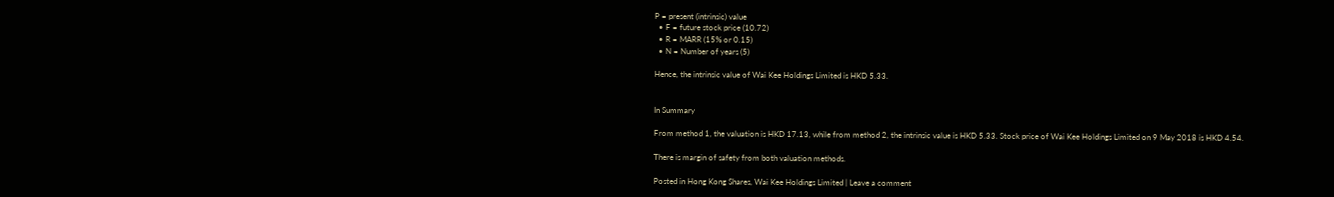P = present (intrinsic) value
  • F = future stock price (10.72)
  • R = MARR (15% or 0.15)
  • N = Number of years (5)

Hence, the intrinsic value of Wai Kee Holdings Limited is HKD 5.33.


In Summary

From method 1, the valuation is HKD 17.13, while from method 2, the intrinsic value is HKD 5.33. Stock price of Wai Kee Holdings Limited on 9 May 2018 is HKD 4.54.

There is margin of safety from both valuation methods.

Posted in Hong Kong Shares, Wai Kee Holdings Limited | Leave a comment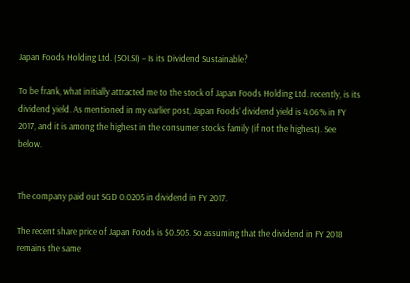Japan Foods Holding Ltd. (5OI.SI) – Is its Dividend Sustainable?

To be frank, what initially attracted me to the stock of Japan Foods Holding Ltd. recently, is its dividend yield. As mentioned in my earlier post, Japan Foods’ dividend yield is 4.06% in FY 2017, and it is among the highest in the consumer stocks family (if not the highest). See below.


The company paid out SGD 0.0205 in dividend in FY 2017.

The recent share price of Japan Foods is $0.505. So assuming that the dividend in FY 2018 remains the same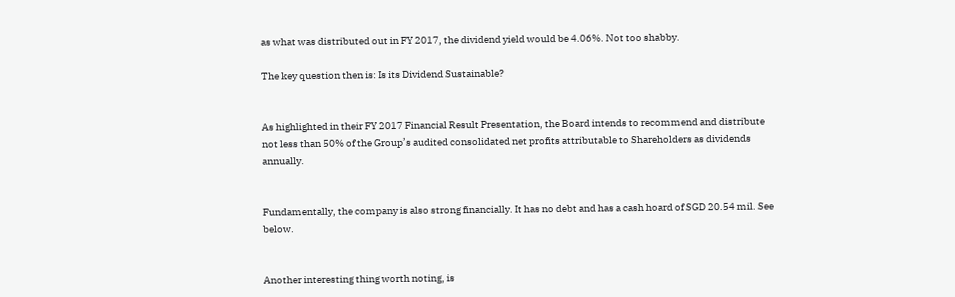as what was distributed out in FY 2017, the dividend yield would be 4.06%. Not too shabby.

The key question then is: Is its Dividend Sustainable?


As highlighted in their FY 2017 Financial Result Presentation, the Board intends to recommend and distribute not less than 50% of the Group’s audited consolidated net profits attributable to Shareholders as dividends annually.


Fundamentally, the company is also strong financially. It has no debt and has a cash hoard of SGD 20.54 mil. See below.


Another interesting thing worth noting, is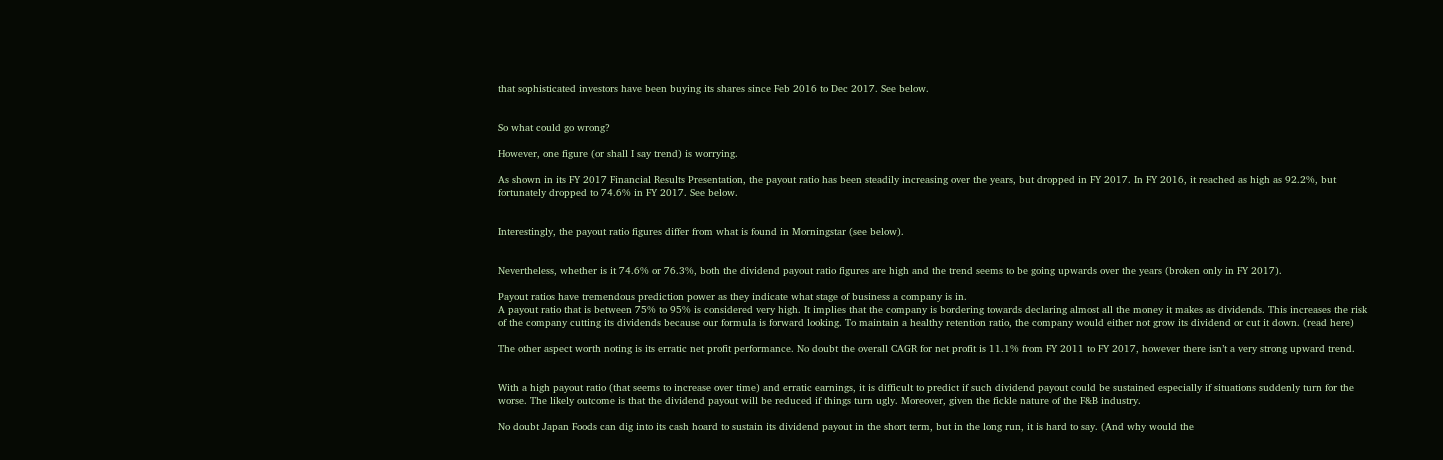that sophisticated investors have been buying its shares since Feb 2016 to Dec 2017. See below.


So what could go wrong?

However, one figure (or shall I say trend) is worrying.

As shown in its FY 2017 Financial Results Presentation, the payout ratio has been steadily increasing over the years, but dropped in FY 2017. In FY 2016, it reached as high as 92.2%, but fortunately dropped to 74.6% in FY 2017. See below.


Interestingly, the payout ratio figures differ from what is found in Morningstar (see below).


Nevertheless, whether is it 74.6% or 76.3%, both the dividend payout ratio figures are high and the trend seems to be going upwards over the years (broken only in FY 2017).

Payout ratios have tremendous prediction power as they indicate what stage of business a company is in.
A payout ratio that is between 75% to 95% is considered very high. It implies that the company is bordering towards declaring almost all the money it makes as dividends. This increases the risk of the company cutting its dividends because our formula is forward looking. To maintain a healthy retention ratio, the company would either not grow its dividend or cut it down. (read here)

The other aspect worth noting is its erratic net profit performance. No doubt the overall CAGR for net profit is 11.1% from FY 2011 to FY 2017, however there isn’t a very strong upward trend.


With a high payout ratio (that seems to increase over time) and erratic earnings, it is difficult to predict if such dividend payout could be sustained especially if situations suddenly turn for the worse. The likely outcome is that the dividend payout will be reduced if things turn ugly. Moreover, given the fickle nature of the F&B industry.

No doubt Japan Foods can dig into its cash hoard to sustain its dividend payout in the short term, but in the long run, it is hard to say. (And why would the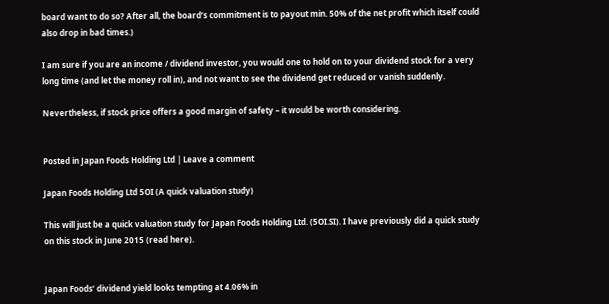board want to do so? After all, the board’s commitment is to payout min. 50% of the net profit which itself could also drop in bad times.)

I am sure if you are an income / dividend investor, you would one to hold on to your dividend stock for a very long time (and let the money roll in), and not want to see the dividend get reduced or vanish suddenly.

Nevertheless, if stock price offers a good margin of safety – it would be worth considering.


Posted in Japan Foods Holding Ltd | Leave a comment

Japan Foods Holding Ltd 5OI (A quick valuation study)

This will just be a quick valuation study for Japan Foods Holding Ltd. (5OI.SI). I have previously did a quick study on this stock in June 2015 (read here).


Japan Foods’ dividend yield looks tempting at 4.06% in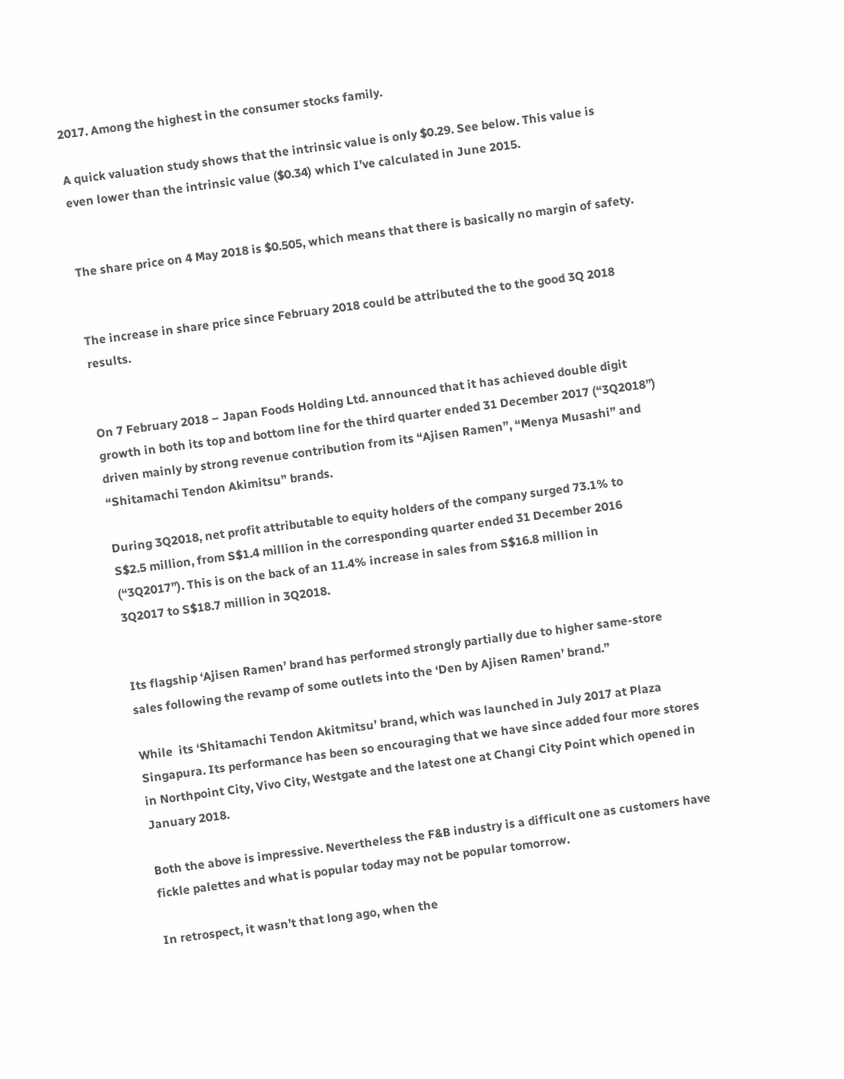2017. Among the highest in the consumer stocks family.

A quick valuation study shows that the intrinsic value is only $0.29. See below. This value is even lower than the intrinsic value ($0.34) which I’ve calculated in June 2015.


The share price on 4 May 2018 is $0.505, which means that there is basically no margin of safety.


The increase in share price since February 2018 could be attributed the to the good 3Q 2018 results.


On 7 February 2018 – Japan Foods Holding Ltd. announced that it has achieved double digit growth in both its top and bottom line for the third quarter ended 31 December 2017 (“3Q2018”) driven mainly by strong revenue contribution from its “Ajisen Ramen”, “Menya Musashi” and “Shitamachi Tendon Akimitsu” brands.

During 3Q2018, net profit attributable to equity holders of the company surged 73.1% to
S$2.5 million, from S$1.4 million in the corresponding quarter ended 31 December 2016
(“3Q2017”). This is on the back of an 11.4% increase in sales from S$16.8 million in
3Q2017 to S$18.7 million in 3Q2018.


Its flagship ‘Ajisen Ramen’ brand has performed strongly partially due to higher same-store sales following the revamp of some outlets into the ‘Den by Ajisen Ramen’ brand.”

While  its ‘Shitamachi Tendon Akitmitsu’ brand, which was launched in July 2017 at Plaza Singapura. Its performance has been so encouraging that we have since added four more stores in Northpoint City, Vivo City, Westgate and the latest one at Changi City Point which opened in January 2018.

Both the above is impressive. Nevertheless the F&B industry is a difficult one as customers have fickle palettes and what is popular today may not be popular tomorrow.

In retrospect, it wasn’t that long ago, when the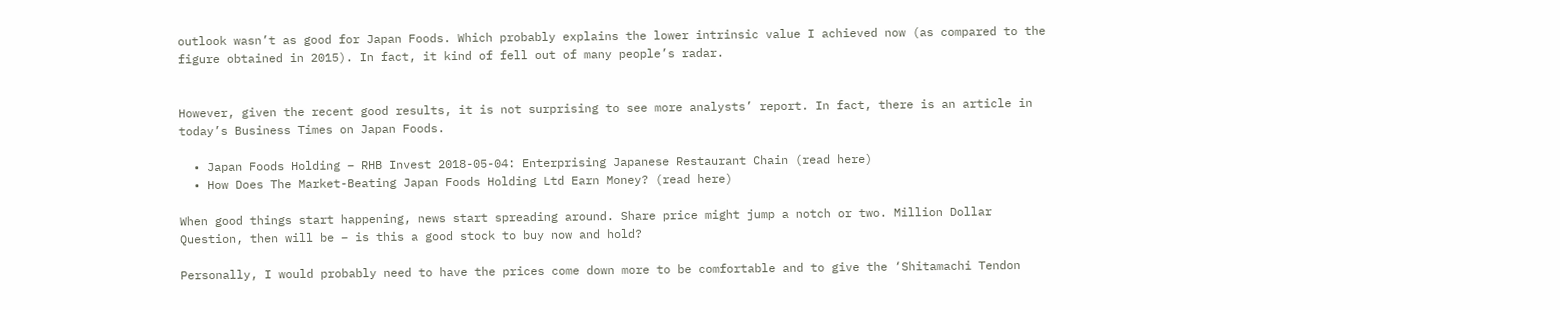outlook wasn’t as good for Japan Foods. Which probably explains the lower intrinsic value I achieved now (as compared to the figure obtained in 2015). In fact, it kind of fell out of many people’s radar.


However, given the recent good results, it is not surprising to see more analysts’ report. In fact, there is an article in today’s Business Times on Japan Foods.

  • Japan Foods Holding – RHB Invest 2018-05-04: Enterprising Japanese Restaurant Chain (read here)
  • How Does The Market-Beating Japan Foods Holding Ltd Earn Money? (read here)

When good things start happening, news start spreading around. Share price might jump a notch or two. Million Dollar Question, then will be – is this a good stock to buy now and hold?

Personally, I would probably need to have the prices come down more to be comfortable and to give the ‘Shitamachi Tendon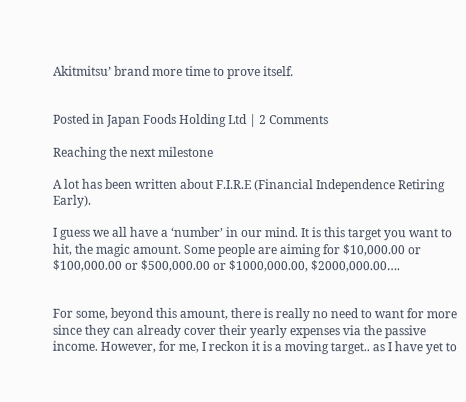Akitmitsu’ brand more time to prove itself.


Posted in Japan Foods Holding Ltd | 2 Comments

Reaching the next milestone

A lot has been written about F.I.R.E (Financial Independence Retiring Early).

I guess we all have a ‘number’ in our mind. It is this target you want to hit, the magic amount. Some people are aiming for $10,000.00 or $100,000.00 or $500,000.00 or $1000,000.00, $2000,000.00….


For some, beyond this amount, there is really no need to want for more since they can already cover their yearly expenses via the passive income. However, for me, I reckon it is a moving target.. as I have yet to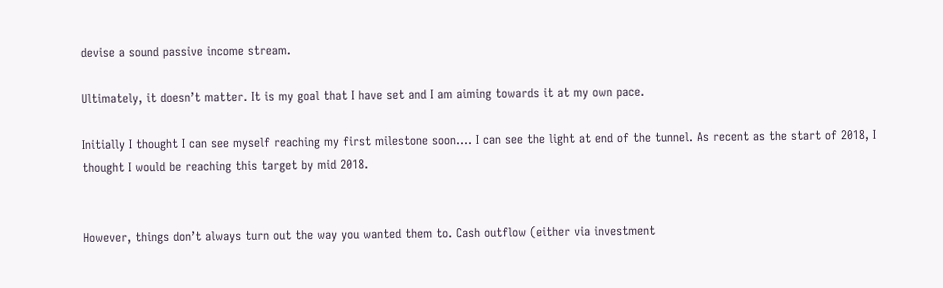devise a sound passive income stream.

Ultimately, it doesn’t matter. It is my goal that I have set and I am aiming towards it at my own pace.

Initially I thought I can see myself reaching my first milestone soon…. I can see the light at end of the tunnel. As recent as the start of 2018, I thought I would be reaching this target by mid 2018.


However, things don’t always turn out the way you wanted them to. Cash outflow (either via investment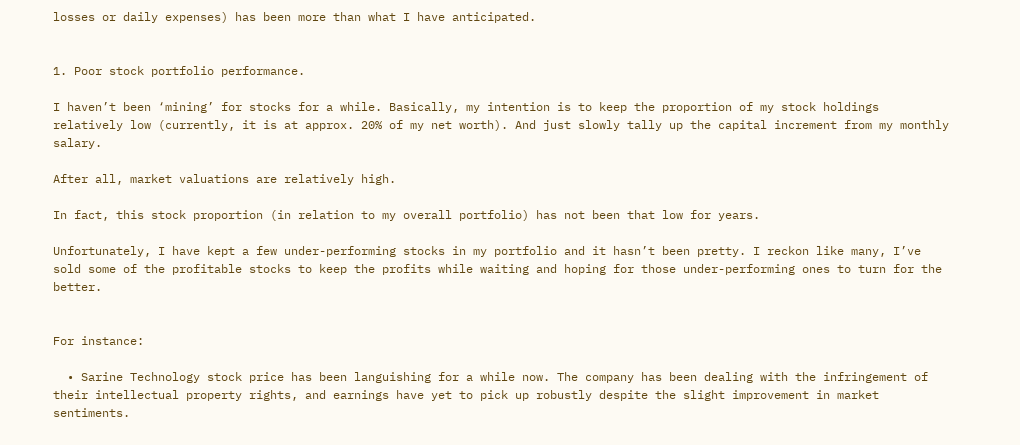losses or daily expenses) has been more than what I have anticipated.


1. Poor stock portfolio performance.

I haven’t been ‘mining’ for stocks for a while. Basically, my intention is to keep the proportion of my stock holdings relatively low (currently, it is at approx. 20% of my net worth). And just slowly tally up the capital increment from my monthly salary.

After all, market valuations are relatively high.

In fact, this stock proportion (in relation to my overall portfolio) has not been that low for years.

Unfortunately, I have kept a few under-performing stocks in my portfolio and it hasn’t been pretty. I reckon like many, I’ve sold some of the profitable stocks to keep the profits while waiting and hoping for those under-performing ones to turn for the better.


For instance:

  • Sarine Technology stock price has been languishing for a while now. The company has been dealing with the infringement of their intellectual property rights, and earnings have yet to pick up robustly despite the slight improvement in market sentiments.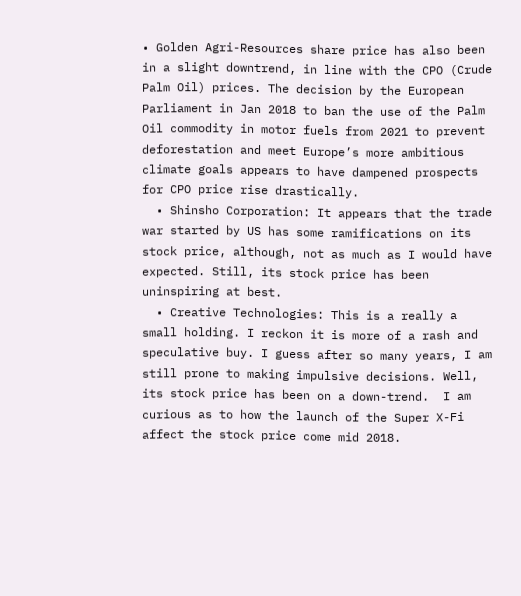• Golden Agri-Resources share price has also been in a slight downtrend, in line with the CPO (Crude Palm Oil) prices. The decision by the European Parliament in Jan 2018 to ban the use of the Palm Oil commodity in motor fuels from 2021 to prevent deforestation and meet Europe’s more ambitious climate goals appears to have dampened prospects for CPO price rise drastically.
  • Shinsho Corporation: It appears that the trade war started by US has some ramifications on its stock price, although, not as much as I would have expected. Still, its stock price has been uninspiring at best.
  • Creative Technologies: This is a really a small holding. I reckon it is more of a rash and speculative buy. I guess after so many years, I am still prone to making impulsive decisions. Well, its stock price has been on a down-trend.  I am curious as to how the launch of the Super X-Fi affect the stock price come mid 2018.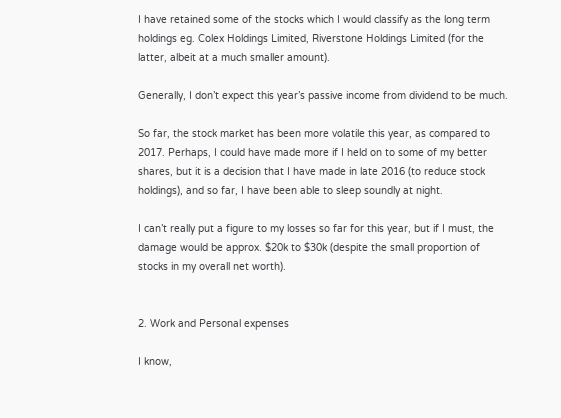I have retained some of the stocks which I would classify as the long term holdings eg. Colex Holdings Limited, Riverstone Holdings Limited (for the latter, albeit at a much smaller amount).

Generally, I don’t expect this year’s passive income from dividend to be much.

So far, the stock market has been more volatile this year, as compared to 2017. Perhaps, I could have made more if I held on to some of my better shares, but it is a decision that I have made in late 2016 (to reduce stock holdings), and so far, I have been able to sleep soundly at night.

I can’t really put a figure to my losses so far for this year, but if I must, the damage would be approx. $20k to $30k (despite the small proportion of stocks in my overall net worth).


2. Work and Personal expenses

I know,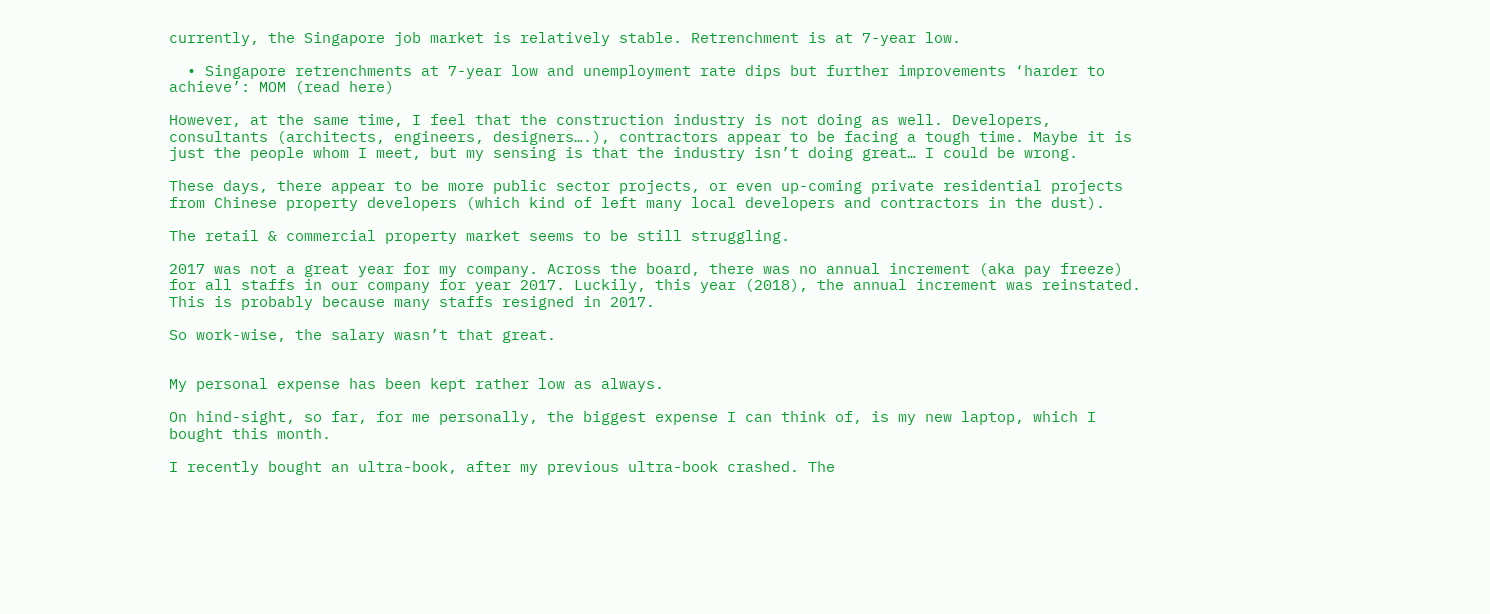currently, the Singapore job market is relatively stable. Retrenchment is at 7-year low.

  • Singapore retrenchments at 7-year low and unemployment rate dips but further improvements ‘harder to achieve’: MOM (read here)

However, at the same time, I feel that the construction industry is not doing as well. Developers, consultants (architects, engineers, designers….), contractors appear to be facing a tough time. Maybe it is just the people whom I meet, but my sensing is that the industry isn’t doing great… I could be wrong.

These days, there appear to be more public sector projects, or even up-coming private residential projects from Chinese property developers (which kind of left many local developers and contractors in the dust).

The retail & commercial property market seems to be still struggling.

2017 was not a great year for my company. Across the board, there was no annual increment (aka pay freeze) for all staffs in our company for year 2017. Luckily, this year (2018), the annual increment was reinstated. This is probably because many staffs resigned in 2017.

So work-wise, the salary wasn’t that great.


My personal expense has been kept rather low as always.

On hind-sight, so far, for me personally, the biggest expense I can think of, is my new laptop, which I bought this month.

I recently bought an ultra-book, after my previous ultra-book crashed. The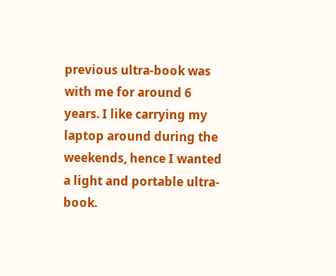previous ultra-book was with me for around 6 years. I like carrying my laptop around during the weekends, hence I wanted a light and portable ultra-book.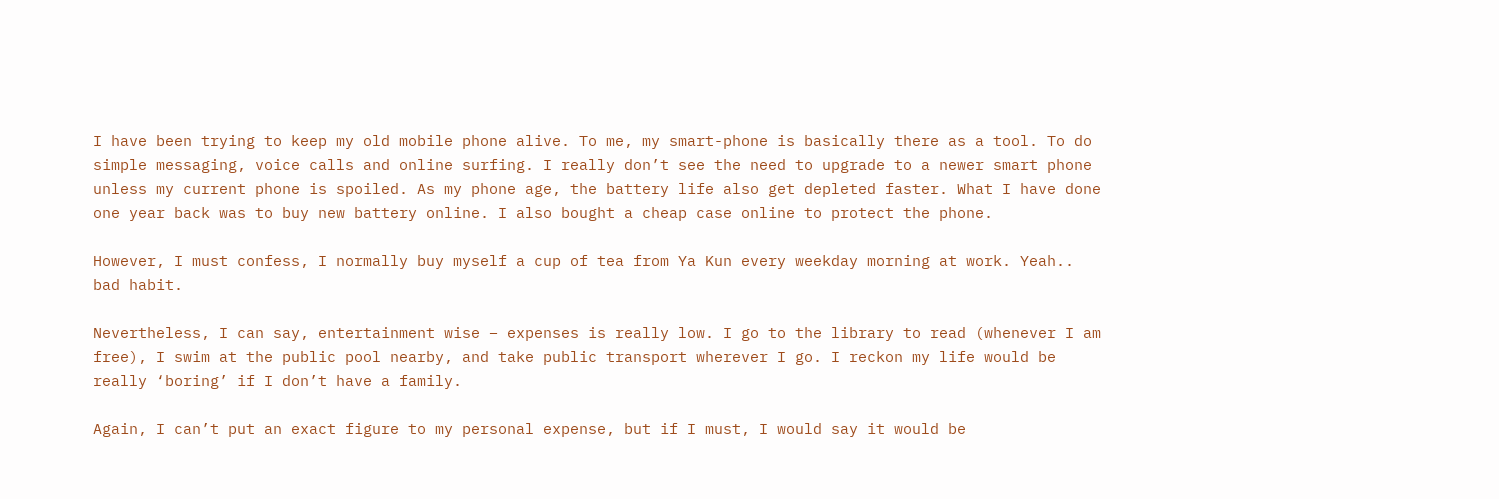I have been trying to keep my old mobile phone alive. To me, my smart-phone is basically there as a tool. To do simple messaging, voice calls and online surfing. I really don’t see the need to upgrade to a newer smart phone unless my current phone is spoiled. As my phone age, the battery life also get depleted faster. What I have done one year back was to buy new battery online. I also bought a cheap case online to protect the phone.

However, I must confess, I normally buy myself a cup of tea from Ya Kun every weekday morning at work. Yeah.. bad habit.

Nevertheless, I can say, entertainment wise – expenses is really low. I go to the library to read (whenever I am free), I swim at the public pool nearby, and take public transport wherever I go. I reckon my life would be really ‘boring’ if I don’t have a family.

Again, I can’t put an exact figure to my personal expense, but if I must, I would say it would be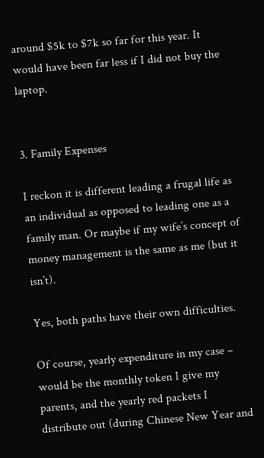around $5k to $7k so far for this year. It would have been far less if I did not buy the laptop.


3. Family Expenses

I reckon it is different leading a frugal life as an individual as opposed to leading one as a family man. Or maybe if my wife’s concept of money management is the same as me (but it isn’t).

Yes, both paths have their own difficulties.

Of course, yearly expenditure in my case – would be the monthly token I give my parents, and the yearly red packets I distribute out (during Chinese New Year and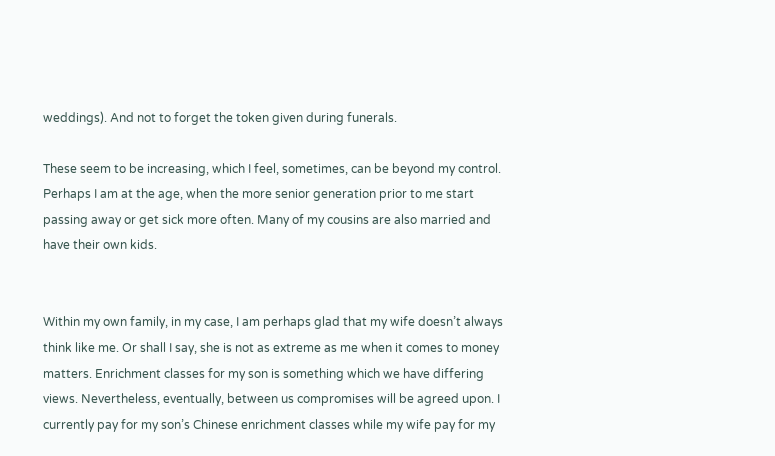weddings). And not to forget the token given during funerals.

These seem to be increasing, which I feel, sometimes, can be beyond my control. Perhaps I am at the age, when the more senior generation prior to me start passing away or get sick more often. Many of my cousins are also married and have their own kids.


Within my own family, in my case, I am perhaps glad that my wife doesn’t always think like me. Or shall I say, she is not as extreme as me when it comes to money matters. Enrichment classes for my son is something which we have differing views. Nevertheless, eventually, between us compromises will be agreed upon. I currently pay for my son’s Chinese enrichment classes while my wife pay for my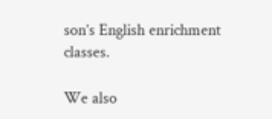son’s English enrichment classes.

We also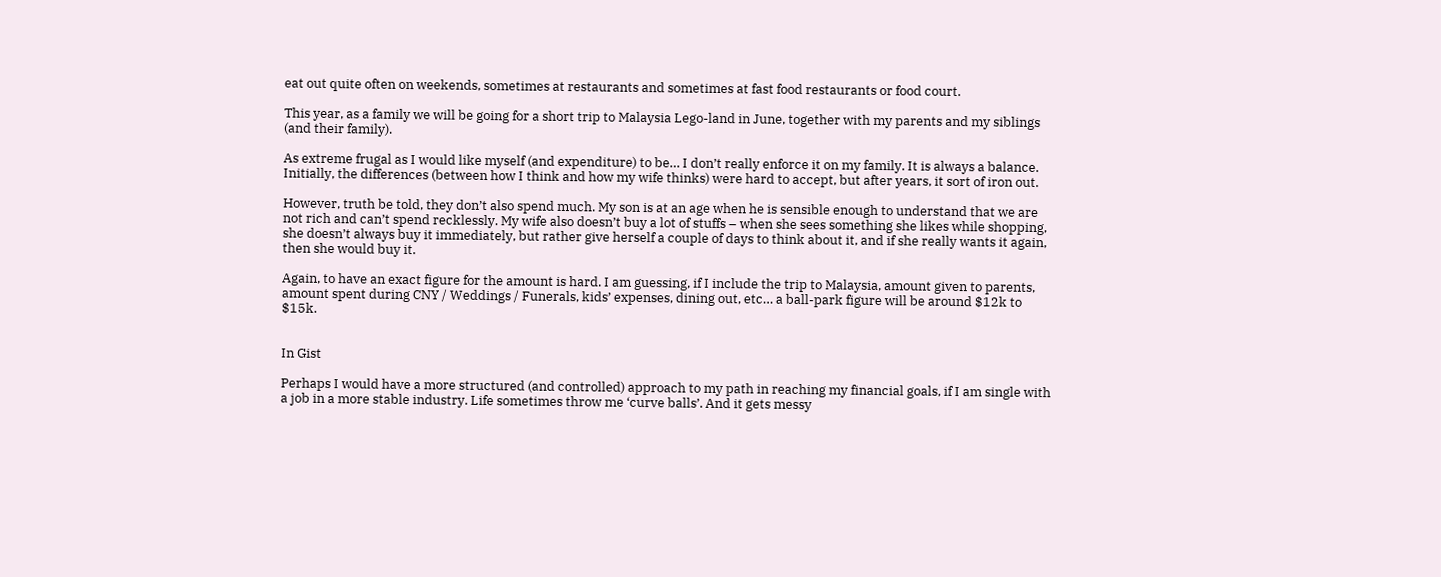eat out quite often on weekends, sometimes at restaurants and sometimes at fast food restaurants or food court.

This year, as a family we will be going for a short trip to Malaysia Lego-land in June, together with my parents and my siblings (and their family).

As extreme frugal as I would like myself (and expenditure) to be… I don’t really enforce it on my family. It is always a balance. Initially, the differences (between how I think and how my wife thinks) were hard to accept, but after years, it sort of iron out.

However, truth be told, they don’t also spend much. My son is at an age when he is sensible enough to understand that we are not rich and can’t spend recklessly. My wife also doesn’t buy a lot of stuffs – when she sees something she likes while shopping, she doesn’t always buy it immediately, but rather give herself a couple of days to think about it, and if she really wants it again, then she would buy it.

Again, to have an exact figure for the amount is hard. I am guessing, if I include the trip to Malaysia, amount given to parents, amount spent during CNY / Weddings / Funerals, kids’ expenses, dining out, etc… a ball-park figure will be around $12k to $15k.


In Gist

Perhaps I would have a more structured (and controlled) approach to my path in reaching my financial goals, if I am single with a job in a more stable industry. Life sometimes throw me ‘curve balls’. And it gets messy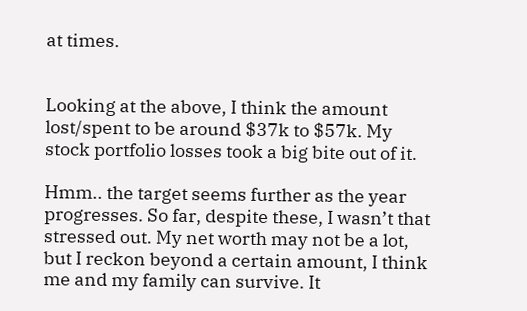at times.


Looking at the above, I think the amount lost/spent to be around $37k to $57k. My stock portfolio losses took a big bite out of it.

Hmm.. the target seems further as the year progresses. So far, despite these, I wasn’t that stressed out. My net worth may not be a lot, but I reckon beyond a certain amount, I think me and my family can survive. It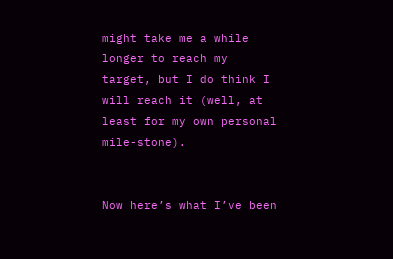might take me a while longer to reach my target, but I do think I will reach it (well, at least for my own personal mile-stone).


Now here’s what I’ve been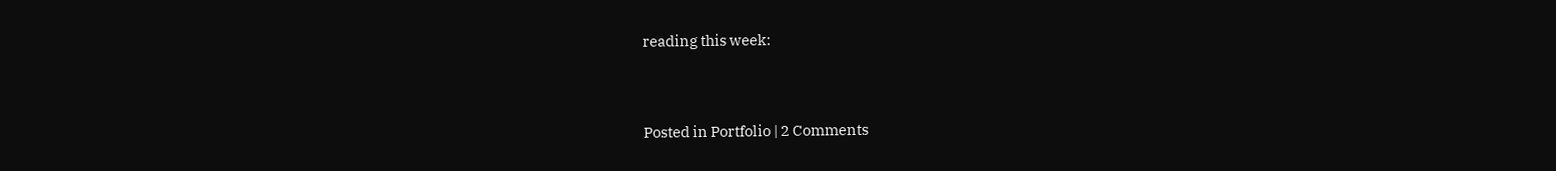reading this week:


Posted in Portfolio | 2 Comments